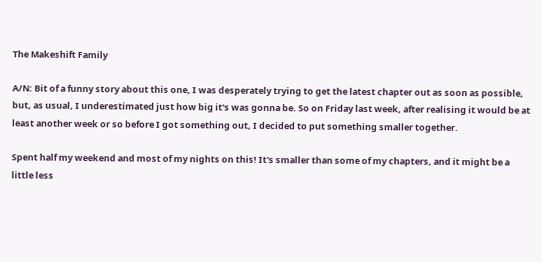The Makeshift Family

A/N: Bit of a funny story about this one, I was desperately trying to get the latest chapter out as soon as possible, but, as usual, I underestimated just how big it's was gonna be. So on Friday last week, after realising it would be at least another week or so before I got something out, I decided to put something smaller together.

Spent half my weekend and most of my nights on this! It's smaller than some of my chapters, and it might be a little less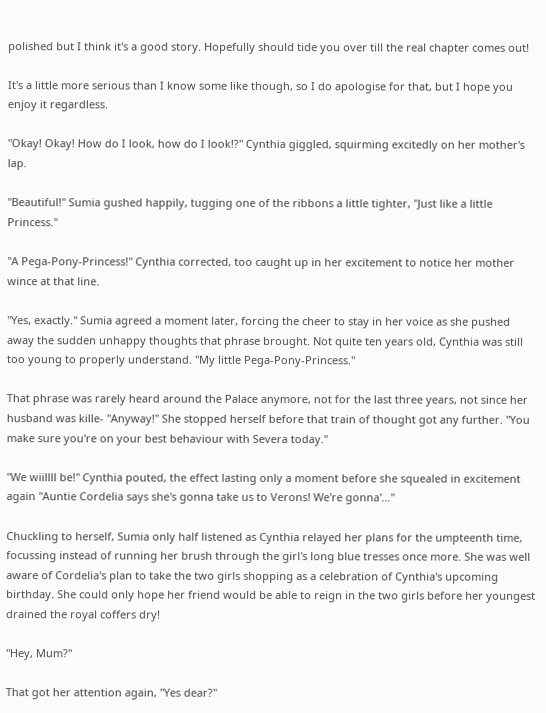polished but I think it's a good story. Hopefully should tide you over till the real chapter comes out!

It's a little more serious than I know some like though, so I do apologise for that, but I hope you enjoy it regardless.

"Okay! Okay! How do I look, how do I look!?" Cynthia giggled, squirming excitedly on her mother's lap.

"Beautiful!" Sumia gushed happily, tugging one of the ribbons a little tighter, "Just like a little Princess."

"A Pega-Pony-Princess!" Cynthia corrected, too caught up in her excitement to notice her mother wince at that line.

"Yes, exactly." Sumia agreed a moment later, forcing the cheer to stay in her voice as she pushed away the sudden unhappy thoughts that phrase brought. Not quite ten years old, Cynthia was still too young to properly understand. "My little Pega-Pony-Princess."

That phrase was rarely heard around the Palace anymore, not for the last three years, not since her husband was kille- "Anyway!" She stopped herself before that train of thought got any further. "You make sure you're on your best behaviour with Severa today."

"We wiillll be!" Cynthia pouted, the effect lasting only a moment before she squealed in excitement again "Auntie Cordelia says she's gonna take us to Verons! We're gonna'…"

Chuckling to herself, Sumia only half listened as Cynthia relayed her plans for the umpteenth time, focussing instead of running her brush through the girl's long blue tresses once more. She was well aware of Cordelia's plan to take the two girls shopping as a celebration of Cynthia's upcoming birthday. She could only hope her friend would be able to reign in the two girls before her youngest drained the royal coffers dry!

"Hey, Mum?"

That got her attention again, "Yes dear?"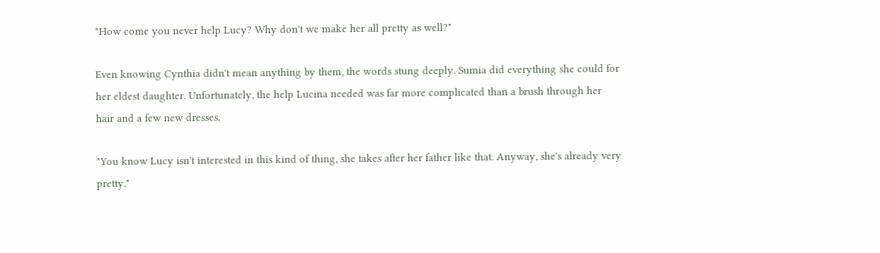"How come you never help Lucy? Why don't we make her all pretty as well?"

Even knowing Cynthia didn't mean anything by them, the words stung deeply. Sumia did everything she could for her eldest daughter. Unfortunately, the help Lucina needed was far more complicated than a brush through her hair and a few new dresses.

"You know Lucy isn't interested in this kind of thing, she takes after her father like that. Anyway, she's already very pretty."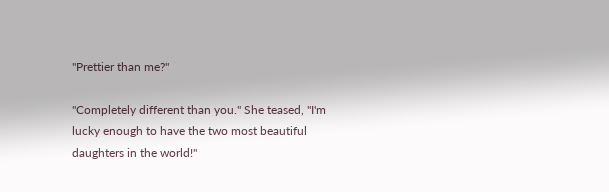"Prettier than me?"

"Completely different than you." She teased, "I'm lucky enough to have the two most beautiful daughters in the world!"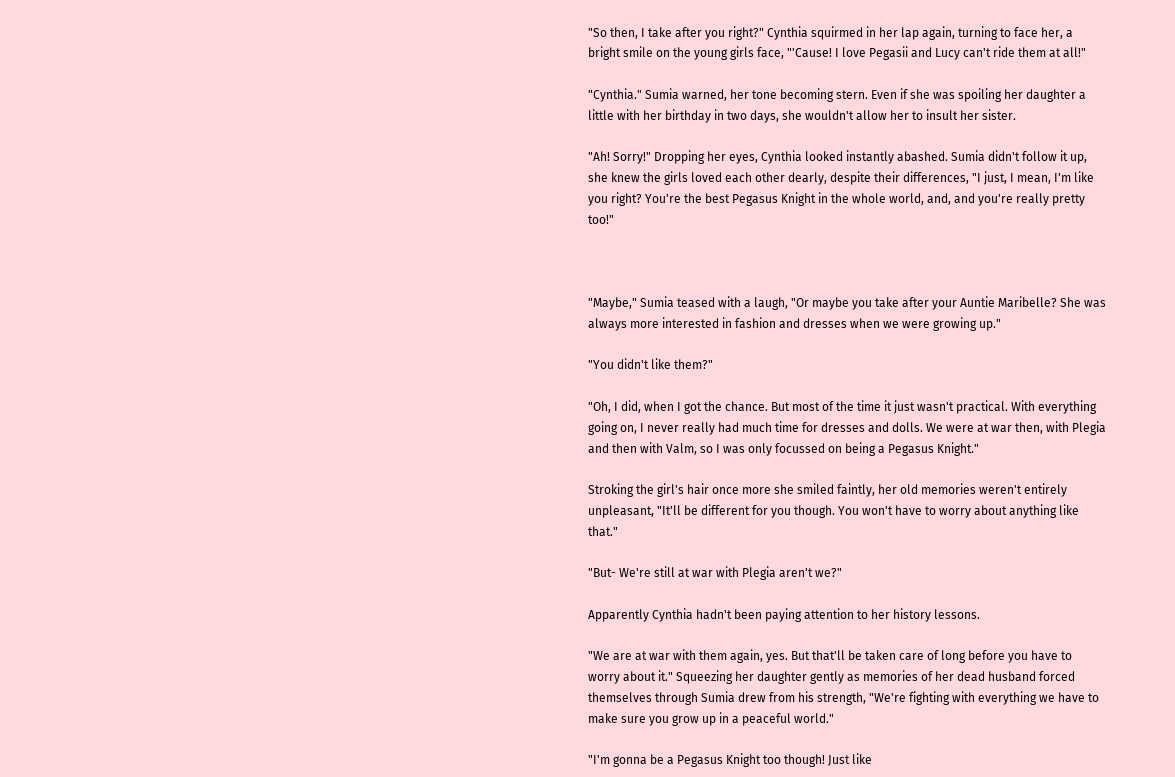"So then, I take after you right?" Cynthia squirmed in her lap again, turning to face her, a bright smile on the young girls face, "'Cause! I love Pegasii and Lucy can't ride them at all!"

"Cynthia." Sumia warned, her tone becoming stern. Even if she was spoiling her daughter a little with her birthday in two days, she wouldn't allow her to insult her sister.

"Ah! Sorry!" Dropping her eyes, Cynthia looked instantly abashed. Sumia didn't follow it up, she knew the girls loved each other dearly, despite their differences, "I just, I mean, I'm like you right? You're the best Pegasus Knight in the whole world, and, and you're really pretty too!"



"Maybe," Sumia teased with a laugh, "Or maybe you take after your Auntie Maribelle? She was always more interested in fashion and dresses when we were growing up."

"You didn't like them?"

"Oh, I did, when I got the chance. But most of the time it just wasn't practical. With everything going on, I never really had much time for dresses and dolls. We were at war then, with Plegia and then with Valm, so I was only focussed on being a Pegasus Knight."

Stroking the girl's hair once more she smiled faintly, her old memories weren't entirely unpleasant, "It'll be different for you though. You won't have to worry about anything like that."

"But- We're still at war with Plegia aren't we?"

Apparently Cynthia hadn't been paying attention to her history lessons.

"We are at war with them again, yes. But that'll be taken care of long before you have to worry about it." Squeezing her daughter gently as memories of her dead husband forced themselves through Sumia drew from his strength, "We're fighting with everything we have to make sure you grow up in a peaceful world."

"I'm gonna be a Pegasus Knight too though! Just like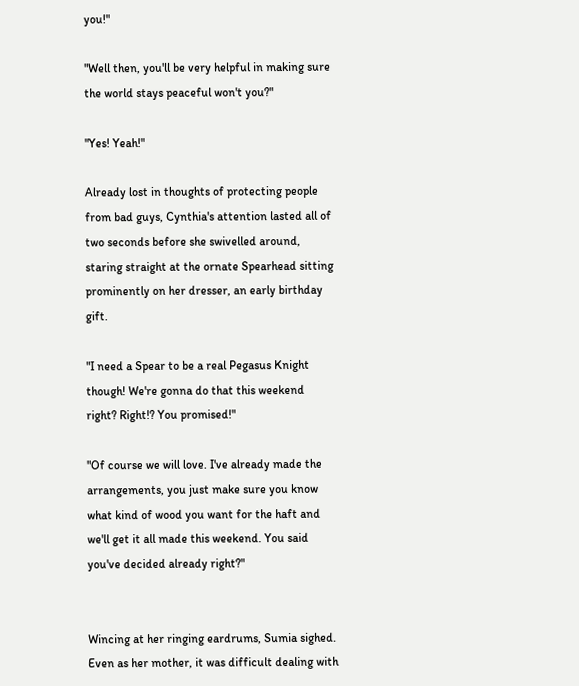you!"

"Well then, you'll be very helpful in making sure the world stays peaceful won't you?"

"Yes! Yeah!"

Already lost in thoughts of protecting people from bad guys, Cynthia's attention lasted all of two seconds before she swivelled around, staring straight at the ornate Spearhead sitting prominently on her dresser, an early birthday gift.

"I need a Spear to be a real Pegasus Knight though! We're gonna do that this weekend right? Right!? You promised!"

"Of course we will love. I've already made the arrangements, you just make sure you know what kind of wood you want for the haft and we'll get it all made this weekend. You said you've decided already right?"


Wincing at her ringing eardrums, Sumia sighed. Even as her mother, it was difficult dealing with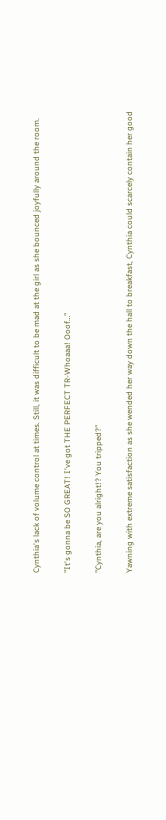Cynthia's lack of volume control at times. Still, it was difficult to be mad at the girl as she bounced joyfully around the room.

"It's gonna be SO GREAT! I've got THE PERFECT TR-Whoaaa! Ooof…"

"Cynthia, are you alright!? You tripped?"

Yawning with extreme satisfaction as she wended her way down the hall to breakfast, Cynthia could scarcely contain her good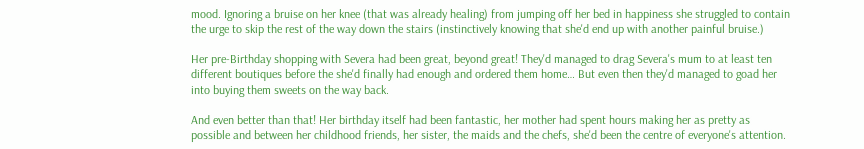mood. Ignoring a bruise on her knee (that was already healing) from jumping off her bed in happiness she struggled to contain the urge to skip the rest of the way down the stairs (instinctively knowing that she'd end up with another painful bruise.)

Her pre-Birthday shopping with Severa had been great, beyond great! They'd managed to drag Severa's mum to at least ten different boutiques before the she'd finally had enough and ordered them home… But even then they'd managed to goad her into buying them sweets on the way back.

And even better than that! Her birthday itself had been fantastic, her mother had spent hours making her as pretty as possible and between her childhood friends, her sister, the maids and the chefs, she'd been the centre of everyone's attention.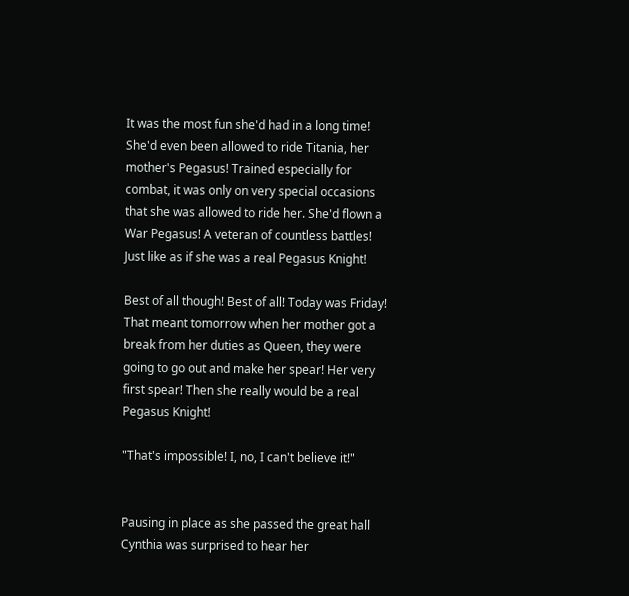It was the most fun she'd had in a long time! She'd even been allowed to ride Titania, her mother's Pegasus! Trained especially for combat, it was only on very special occasions that she was allowed to ride her. She'd flown a War Pegasus! A veteran of countless battles! Just like as if she was a real Pegasus Knight!

Best of all though! Best of all! Today was Friday! That meant tomorrow when her mother got a break from her duties as Queen, they were going to go out and make her spear! Her very first spear! Then she really would be a real Pegasus Knight!

"That's impossible! I, no, I can't believe it!"


Pausing in place as she passed the great hall Cynthia was surprised to hear her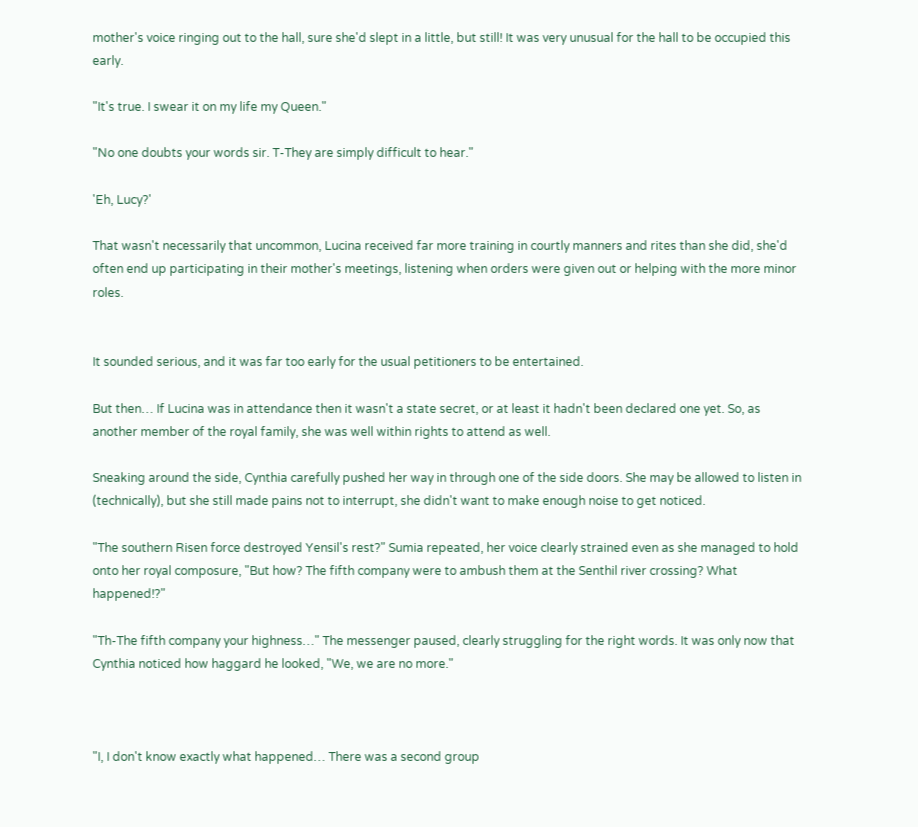mother's voice ringing out to the hall, sure she'd slept in a little, but still! It was very unusual for the hall to be occupied this early.

"It's true. I swear it on my life my Queen."

"No one doubts your words sir. T-They are simply difficult to hear."

'Eh, Lucy?'

That wasn't necessarily that uncommon, Lucina received far more training in courtly manners and rites than she did, she'd often end up participating in their mother's meetings, listening when orders were given out or helping with the more minor roles.


It sounded serious, and it was far too early for the usual petitioners to be entertained.

But then… If Lucina was in attendance then it wasn't a state secret, or at least it hadn't been declared one yet. So, as another member of the royal family, she was well within rights to attend as well.

Sneaking around the side, Cynthia carefully pushed her way in through one of the side doors. She may be allowed to listen in (technically), but she still made pains not to interrupt, she didn't want to make enough noise to get noticed.

"The southern Risen force destroyed Yensil's rest?" Sumia repeated, her voice clearly strained even as she managed to hold onto her royal composure, "But how? The fifth company were to ambush them at the Senthil river crossing? What happened!?"

"Th-The fifth company your highness…" The messenger paused, clearly struggling for the right words. It was only now that Cynthia noticed how haggard he looked, "We, we are no more."



"I, I don't know exactly what happened… There was a second group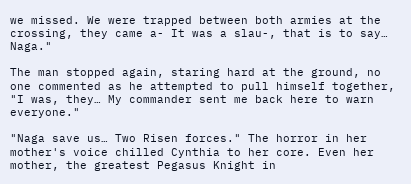we missed. We were trapped between both armies at the crossing, they came a- It was a slau-, that is to say… Naga."

The man stopped again, staring hard at the ground, no one commented as he attempted to pull himself together, "I was, they… My commander sent me back here to warn everyone."

"Naga save us… Two Risen forces." The horror in her mother's voice chilled Cynthia to her core. Even her mother, the greatest Pegasus Knight in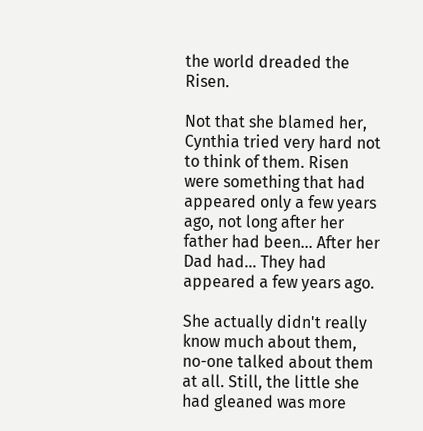the world dreaded the Risen.

Not that she blamed her, Cynthia tried very hard not to think of them. Risen were something that had appeared only a few years ago, not long after her father had been… After her Dad had… They had appeared a few years ago.

She actually didn't really know much about them, no-one talked about them at all. Still, the little she had gleaned was more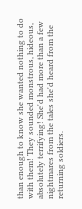than enough to know she wanted nothing to do with them! They sounded monstrous, hideous, absolutely terrifying! She'd had more than a few nightmares from the tales she'd heard from the returning soldiers.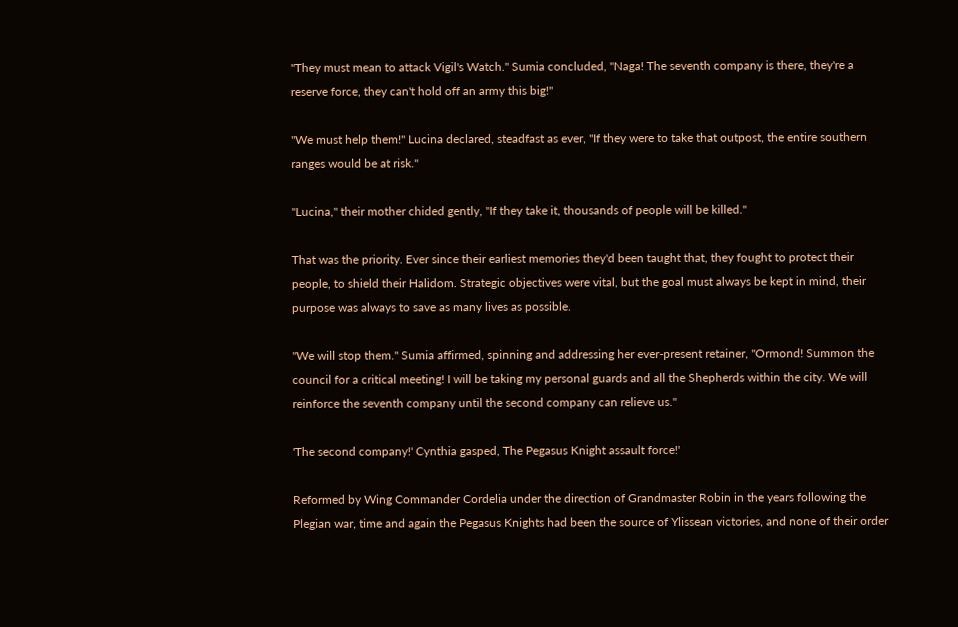"They must mean to attack Vigil's Watch." Sumia concluded, "Naga! The seventh company is there, they're a reserve force, they can't hold off an army this big!"

"We must help them!" Lucina declared, steadfast as ever, "If they were to take that outpost, the entire southern ranges would be at risk."

"Lucina," their mother chided gently, "If they take it, thousands of people will be killed."

That was the priority. Ever since their earliest memories they'd been taught that, they fought to protect their people, to shield their Halidom. Strategic objectives were vital, but the goal must always be kept in mind, their purpose was always to save as many lives as possible.

"We will stop them." Sumia affirmed, spinning and addressing her ever-present retainer, "Ormond! Summon the council for a critical meeting! I will be taking my personal guards and all the Shepherds within the city. We will reinforce the seventh company until the second company can relieve us."

'The second company!' Cynthia gasped, The Pegasus Knight assault force!'

Reformed by Wing Commander Cordelia under the direction of Grandmaster Robin in the years following the Plegian war, time and again the Pegasus Knights had been the source of Ylissean victories, and none of their order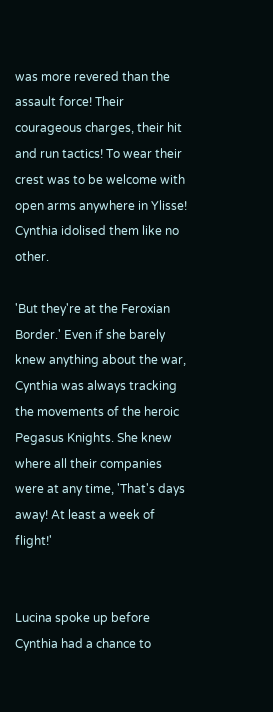was more revered than the assault force! Their courageous charges, their hit and run tactics! To wear their crest was to be welcome with open arms anywhere in Ylisse! Cynthia idolised them like no other.

'But they're at the Feroxian Border.' Even if she barely knew anything about the war, Cynthia was always tracking the movements of the heroic Pegasus Knights. She knew where all their companies were at any time, 'That's days away! At least a week of flight!'


Lucina spoke up before Cynthia had a chance to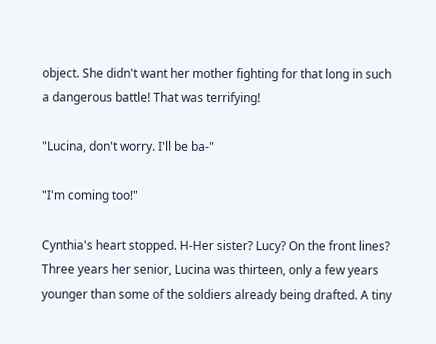object. She didn't want her mother fighting for that long in such a dangerous battle! That was terrifying!

"Lucina, don't worry. I'll be ba-"

"I'm coming too!"

Cynthia's heart stopped. H-Her sister? Lucy? On the front lines? Three years her senior, Lucina was thirteen, only a few years younger than some of the soldiers already being drafted. A tiny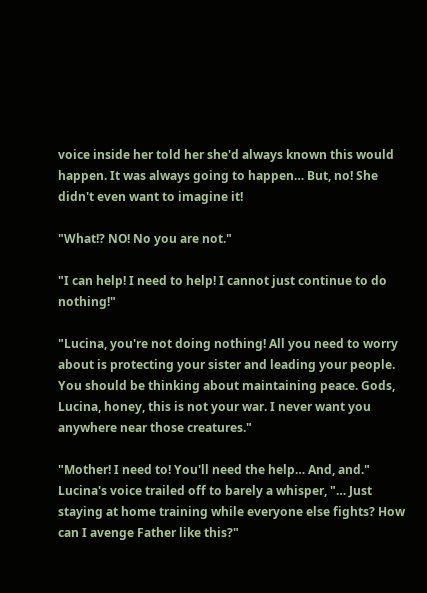voice inside her told her she'd always known this would happen. It was always going to happen… But, no! She didn't even want to imagine it!

"What!? NO! No you are not."

"I can help! I need to help! I cannot just continue to do nothing!"

"Lucina, you're not doing nothing! All you need to worry about is protecting your sister and leading your people. You should be thinking about maintaining peace. Gods, Lucina, honey, this is not your war. I never want you anywhere near those creatures."

"Mother! I need to! You'll need the help… And, and." Lucina's voice trailed off to barely a whisper, "… Just staying at home training while everyone else fights? How can I avenge Father like this?"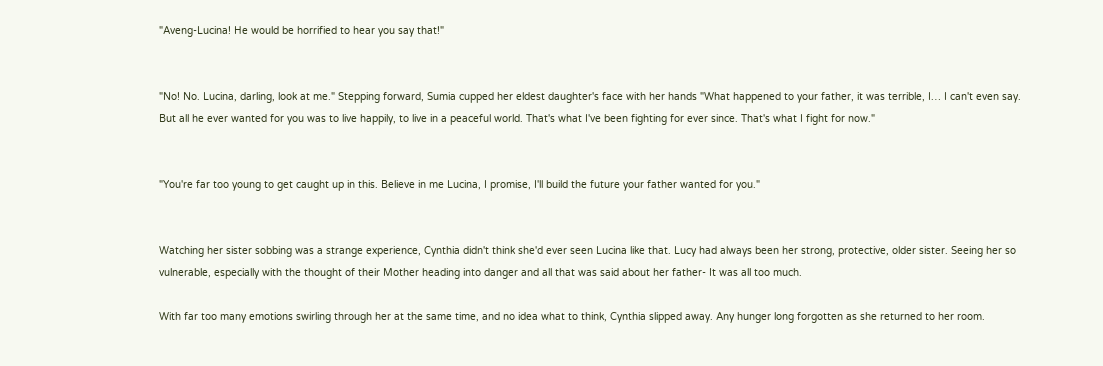"Aveng-Lucina! He would be horrified to hear you say that!"


"No! No. Lucina, darling, look at me." Stepping forward, Sumia cupped her eldest daughter's face with her hands "What happened to your father, it was terrible, I… I can't even say. But all he ever wanted for you was to live happily, to live in a peaceful world. That's what I've been fighting for ever since. That's what I fight for now."


"You're far too young to get caught up in this. Believe in me Lucina, I promise, I'll build the future your father wanted for you."


Watching her sister sobbing was a strange experience, Cynthia didn't think she'd ever seen Lucina like that. Lucy had always been her strong, protective, older sister. Seeing her so vulnerable, especially with the thought of their Mother heading into danger and all that was said about her father- It was all too much.

With far too many emotions swirling through her at the same time, and no idea what to think, Cynthia slipped away. Any hunger long forgotten as she returned to her room.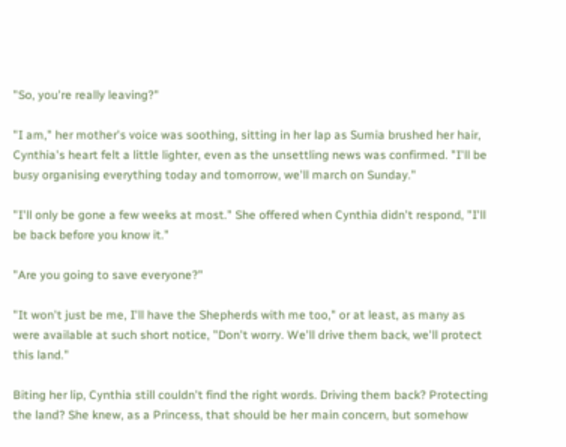"So, you're really leaving?"

"I am," her mother's voice was soothing, sitting in her lap as Sumia brushed her hair, Cynthia's heart felt a little lighter, even as the unsettling news was confirmed. "I'll be busy organising everything today and tomorrow, we'll march on Sunday."

"I'll only be gone a few weeks at most." She offered when Cynthia didn't respond, "I'll be back before you know it."

"Are you going to save everyone?"

"It won't just be me, I'll have the Shepherds with me too," or at least, as many as were available at such short notice, "Don't worry. We'll drive them back, we'll protect this land."

Biting her lip, Cynthia still couldn't find the right words. Driving them back? Protecting the land? She knew, as a Princess, that should be her main concern, but somehow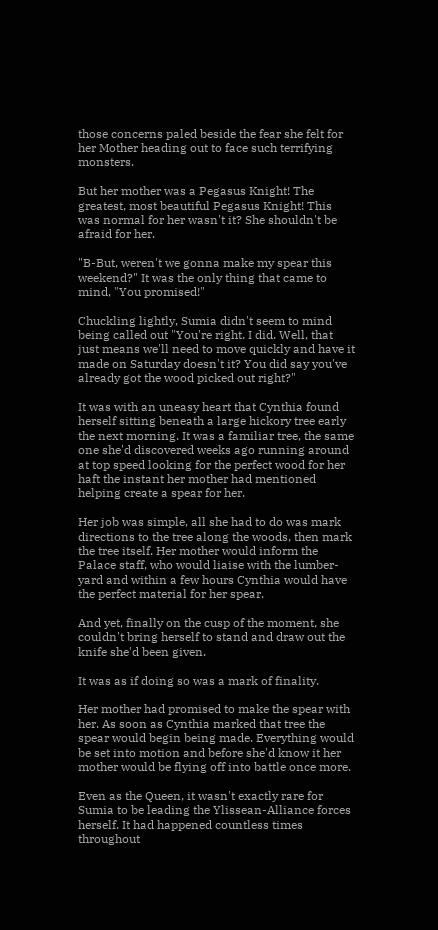those concerns paled beside the fear she felt for her Mother heading out to face such terrifying monsters.

But her mother was a Pegasus Knight! The greatest, most beautiful Pegasus Knight! This was normal for her wasn't it? She shouldn't be afraid for her.

"B-But, weren't we gonna make my spear this weekend?" It was the only thing that came to mind, "You promised!"

Chuckling lightly, Sumia didn't seem to mind being called out "You're right. I did. Well, that just means we'll need to move quickly and have it made on Saturday doesn't it? You did say you've already got the wood picked out right?"

It was with an uneasy heart that Cynthia found herself sitting beneath a large hickory tree early the next morning. It was a familiar tree, the same one she'd discovered weeks ago running around at top speed looking for the perfect wood for her haft the instant her mother had mentioned helping create a spear for her.

Her job was simple, all she had to do was mark directions to the tree along the woods, then mark the tree itself. Her mother would inform the Palace staff, who would liaise with the lumber-yard and within a few hours Cynthia would have the perfect material for her spear.

And yet, finally on the cusp of the moment, she couldn't bring herself to stand and draw out the knife she'd been given.

It was as if doing so was a mark of finality.

Her mother had promised to make the spear with her. As soon as Cynthia marked that tree the spear would begin being made. Everything would be set into motion and before she'd know it her mother would be flying off into battle once more.

Even as the Queen, it wasn't exactly rare for Sumia to be leading the Ylissean-Alliance forces herself. It had happened countless times throughout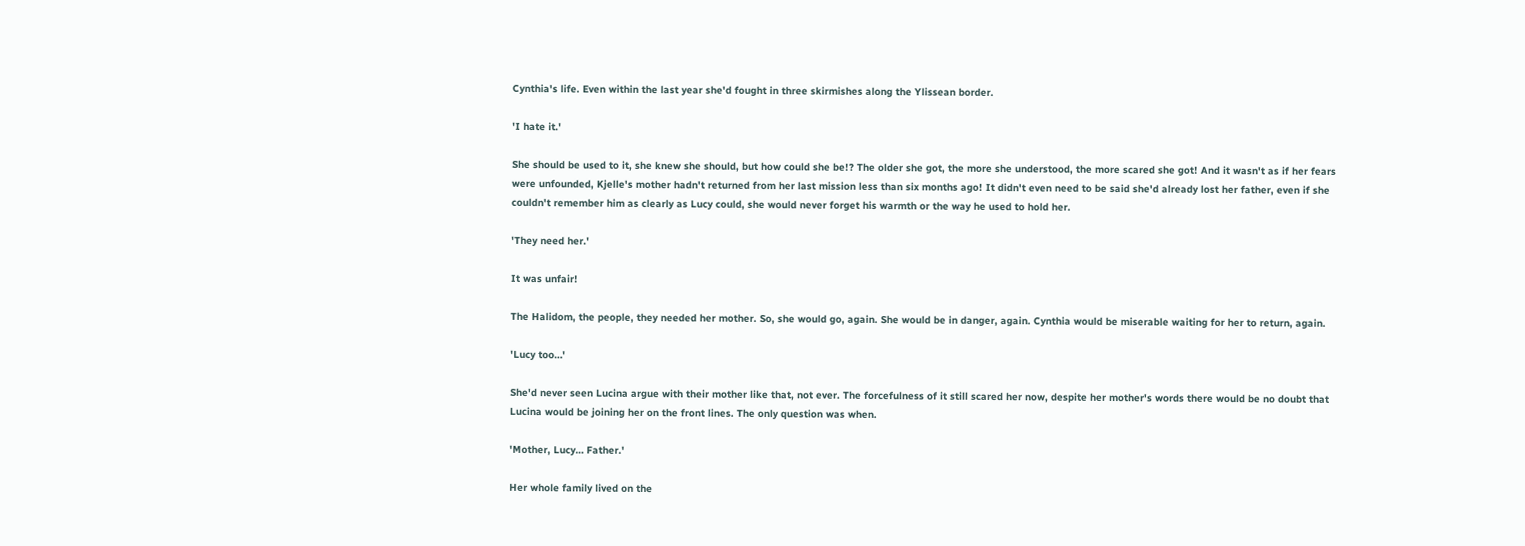Cynthia's life. Even within the last year she'd fought in three skirmishes along the Ylissean border.

'I hate it.'

She should be used to it, she knew she should, but how could she be!? The older she got, the more she understood, the more scared she got! And it wasn't as if her fears were unfounded, Kjelle's mother hadn't returned from her last mission less than six months ago! It didn't even need to be said she'd already lost her father, even if she couldn't remember him as clearly as Lucy could, she would never forget his warmth or the way he used to hold her.

'They need her.'

It was unfair!

The Halidom, the people, they needed her mother. So, she would go, again. She would be in danger, again. Cynthia would be miserable waiting for her to return, again.

'Lucy too…'

She'd never seen Lucina argue with their mother like that, not ever. The forcefulness of it still scared her now, despite her mother's words there would be no doubt that Lucina would be joining her on the front lines. The only question was when.

'Mother, Lucy… Father.'

Her whole family lived on the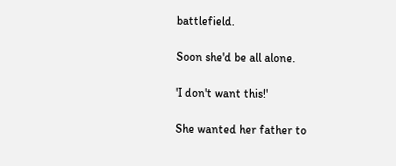battlefield.

Soon she'd be all alone.

'I don't want this!'

She wanted her father to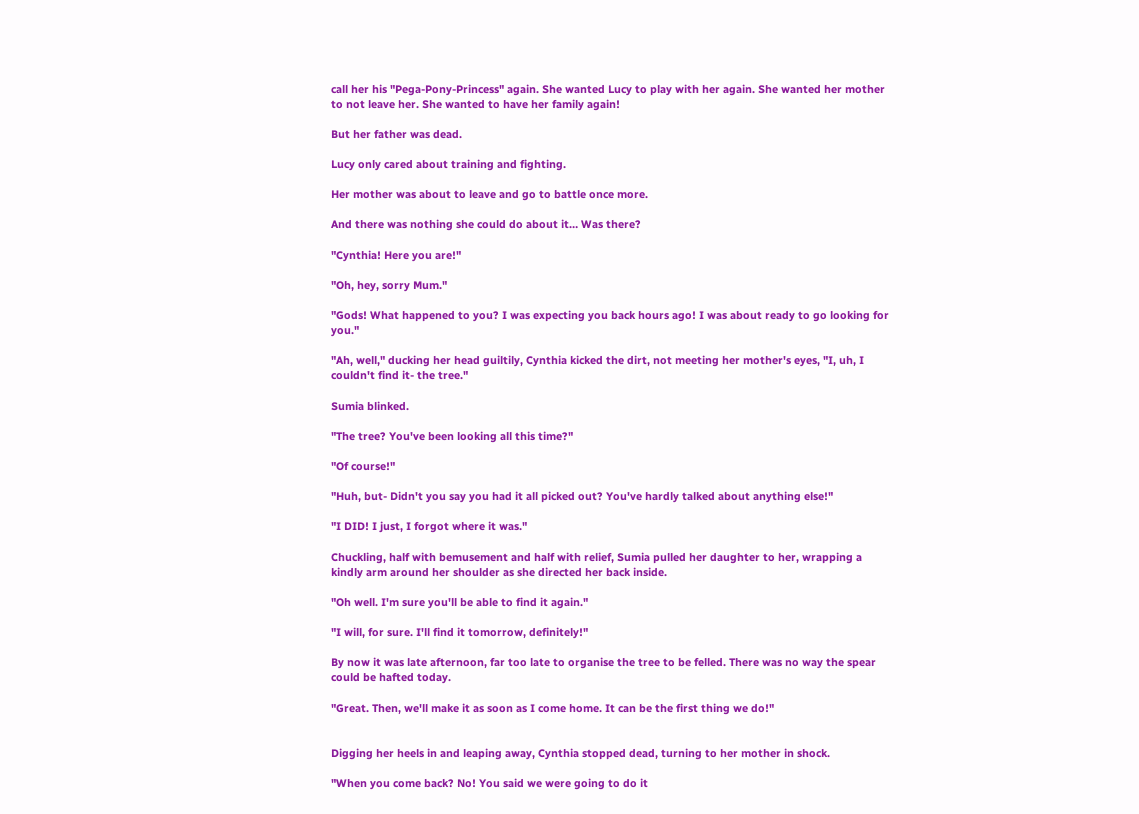call her his "Pega-Pony-Princess" again. She wanted Lucy to play with her again. She wanted her mother to not leave her. She wanted to have her family again!

But her father was dead.

Lucy only cared about training and fighting.

Her mother was about to leave and go to battle once more.

And there was nothing she could do about it… Was there?

"Cynthia! Here you are!"

"Oh, hey, sorry Mum."

"Gods! What happened to you? I was expecting you back hours ago! I was about ready to go looking for you."

"Ah, well," ducking her head guiltily, Cynthia kicked the dirt, not meeting her mother's eyes, "I, uh, I couldn't find it- the tree."

Sumia blinked.

"The tree? You've been looking all this time?"

"Of course!"

"Huh, but- Didn't you say you had it all picked out? You've hardly talked about anything else!"

"I DID! I just, I forgot where it was."

Chuckling, half with bemusement and half with relief, Sumia pulled her daughter to her, wrapping a kindly arm around her shoulder as she directed her back inside.

"Oh well. I'm sure you'll be able to find it again."

"I will, for sure. I'll find it tomorrow, definitely!"

By now it was late afternoon, far too late to organise the tree to be felled. There was no way the spear could be hafted today.

"Great. Then, we'll make it as soon as I come home. It can be the first thing we do!"


Digging her heels in and leaping away, Cynthia stopped dead, turning to her mother in shock.

"When you come back? No! You said we were going to do it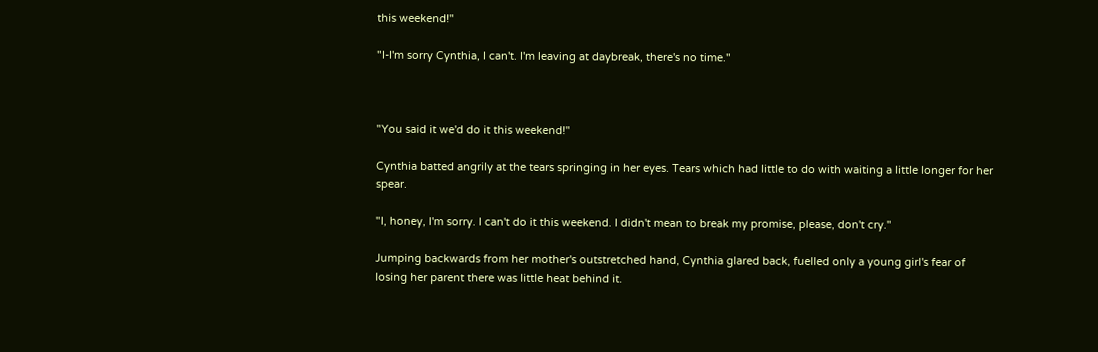this weekend!"

"I-I'm sorry Cynthia, I can't. I'm leaving at daybreak, there's no time."



"You said it we'd do it this weekend!"

Cynthia batted angrily at the tears springing in her eyes. Tears which had little to do with waiting a little longer for her spear.

"I, honey, I'm sorry. I can't do it this weekend. I didn't mean to break my promise, please, don't cry."

Jumping backwards from her mother's outstretched hand, Cynthia glared back, fuelled only a young girl's fear of losing her parent there was little heat behind it.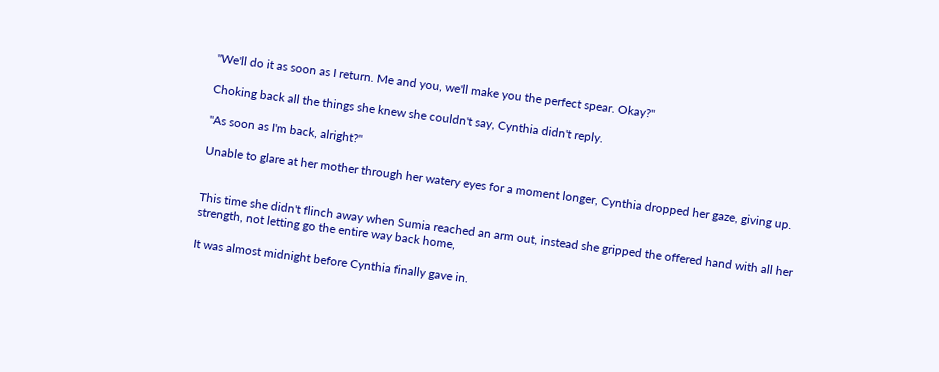"We'll do it as soon as I return. Me and you, we'll make you the perfect spear. Okay?"

Choking back all the things she knew she couldn't say, Cynthia didn't reply.

"As soon as I'm back, alright?"

Unable to glare at her mother through her watery eyes for a moment longer, Cynthia dropped her gaze, giving up.


This time she didn't flinch away when Sumia reached an arm out, instead she gripped the offered hand with all her strength, not letting go the entire way back home,

It was almost midnight before Cynthia finally gave in.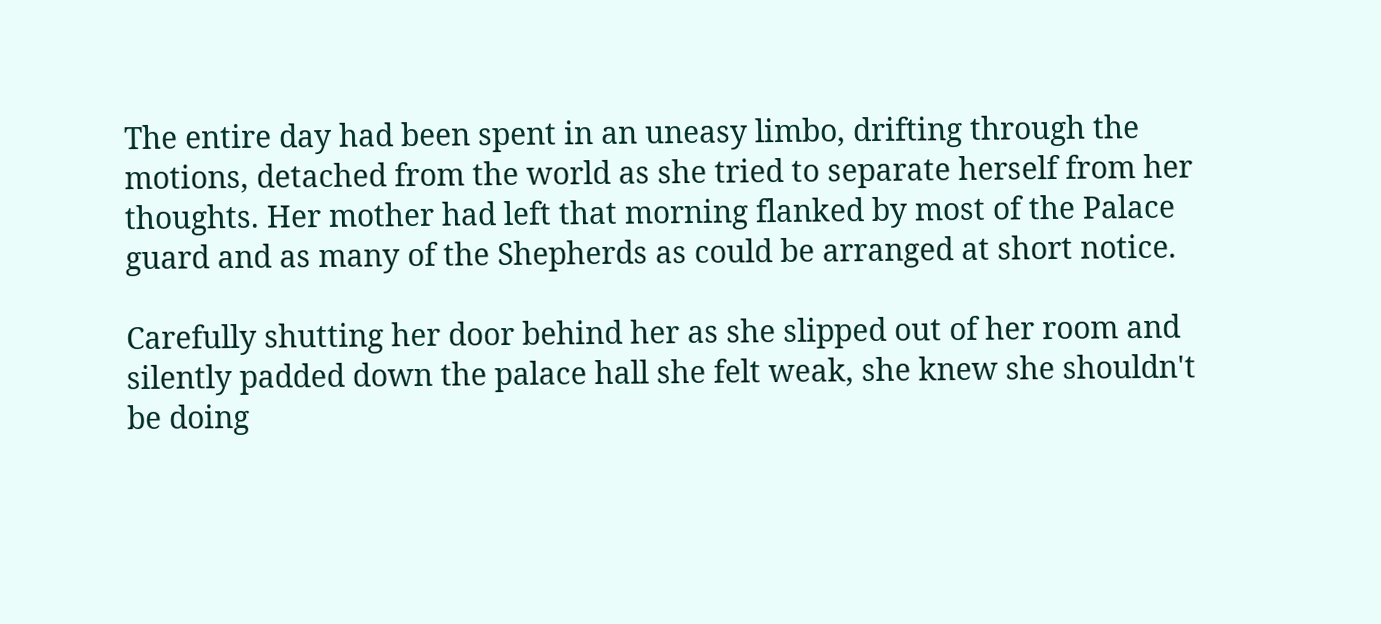The entire day had been spent in an uneasy limbo, drifting through the motions, detached from the world as she tried to separate herself from her thoughts. Her mother had left that morning flanked by most of the Palace guard and as many of the Shepherds as could be arranged at short notice.

Carefully shutting her door behind her as she slipped out of her room and silently padded down the palace hall she felt weak, she knew she shouldn't be doing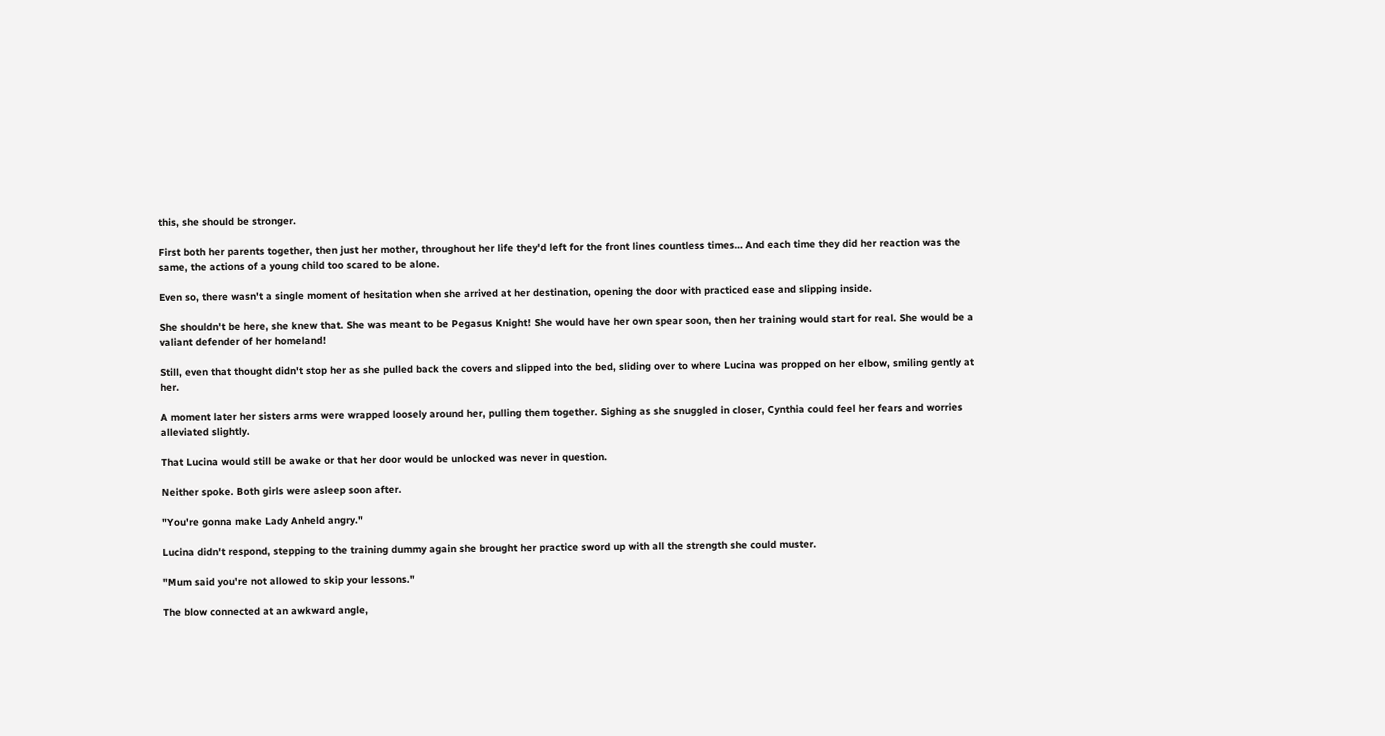this, she should be stronger.

First both her parents together, then just her mother, throughout her life they'd left for the front lines countless times… And each time they did her reaction was the same, the actions of a young child too scared to be alone.

Even so, there wasn't a single moment of hesitation when she arrived at her destination, opening the door with practiced ease and slipping inside.

She shouldn't be here, she knew that. She was meant to be Pegasus Knight! She would have her own spear soon, then her training would start for real. She would be a valiant defender of her homeland!

Still, even that thought didn't stop her as she pulled back the covers and slipped into the bed, sliding over to where Lucina was propped on her elbow, smiling gently at her.

A moment later her sisters arms were wrapped loosely around her, pulling them together. Sighing as she snuggled in closer, Cynthia could feel her fears and worries alleviated slightly.

That Lucina would still be awake or that her door would be unlocked was never in question.

Neither spoke. Both girls were asleep soon after.

"You're gonna make Lady Anheld angry."

Lucina didn't respond, stepping to the training dummy again she brought her practice sword up with all the strength she could muster.

"Mum said you're not allowed to skip your lessons."

The blow connected at an awkward angle,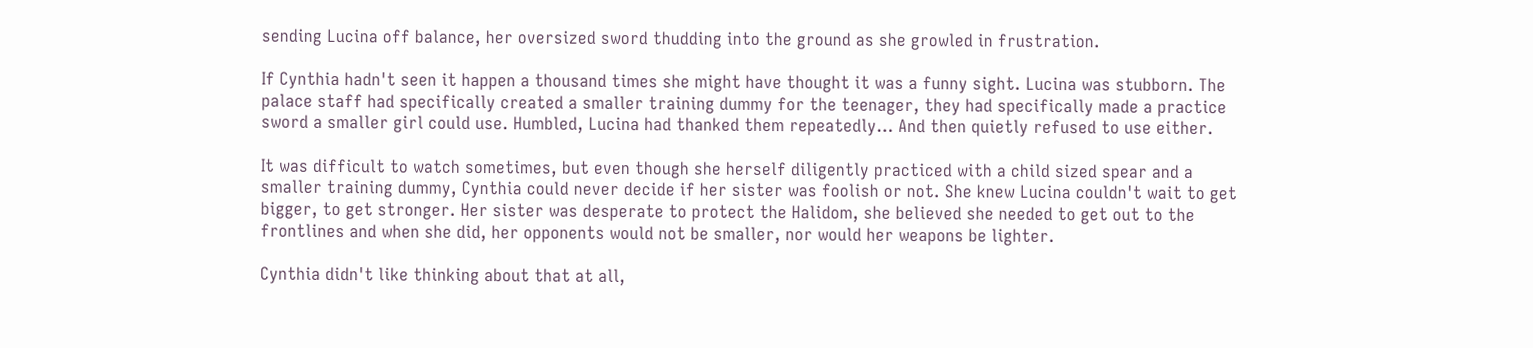sending Lucina off balance, her oversized sword thudding into the ground as she growled in frustration.

If Cynthia hadn't seen it happen a thousand times she might have thought it was a funny sight. Lucina was stubborn. The palace staff had specifically created a smaller training dummy for the teenager, they had specifically made a practice sword a smaller girl could use. Humbled, Lucina had thanked them repeatedly… And then quietly refused to use either.

It was difficult to watch sometimes, but even though she herself diligently practiced with a child sized spear and a smaller training dummy, Cynthia could never decide if her sister was foolish or not. She knew Lucina couldn't wait to get bigger, to get stronger. Her sister was desperate to protect the Halidom, she believed she needed to get out to the frontlines and when she did, her opponents would not be smaller, nor would her weapons be lighter.

Cynthia didn't like thinking about that at all,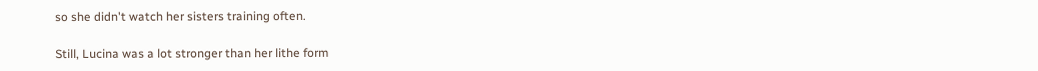so she didn't watch her sisters training often.

Still, Lucina was a lot stronger than her lithe form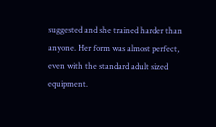suggested and she trained harder than anyone. Her form was almost perfect, even with the standard adult sized equipment.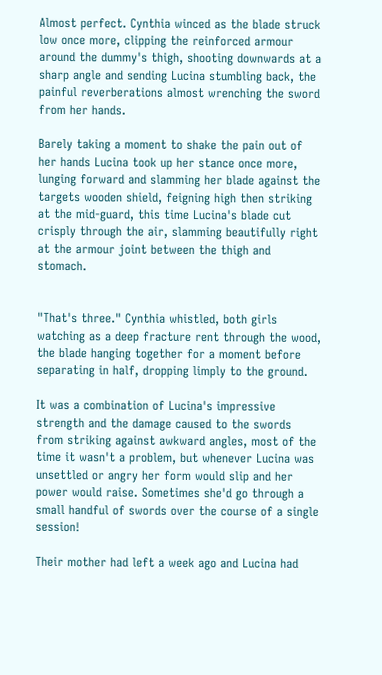Almost perfect. Cynthia winced as the blade struck low once more, clipping the reinforced armour around the dummy's thigh, shooting downwards at a sharp angle and sending Lucina stumbling back, the painful reverberations almost wrenching the sword from her hands.

Barely taking a moment to shake the pain out of her hands Lucina took up her stance once more, lunging forward and slamming her blade against the targets wooden shield, feigning high then striking at the mid-guard, this time Lucina's blade cut crisply through the air, slamming beautifully right at the armour joint between the thigh and stomach.


"That's three." Cynthia whistled, both girls watching as a deep fracture rent through the wood, the blade hanging together for a moment before separating in half, dropping limply to the ground.

It was a combination of Lucina's impressive strength and the damage caused to the swords from striking against awkward angles, most of the time it wasn't a problem, but whenever Lucina was unsettled or angry her form would slip and her power would raise. Sometimes she'd go through a small handful of swords over the course of a single session!

Their mother had left a week ago and Lucina had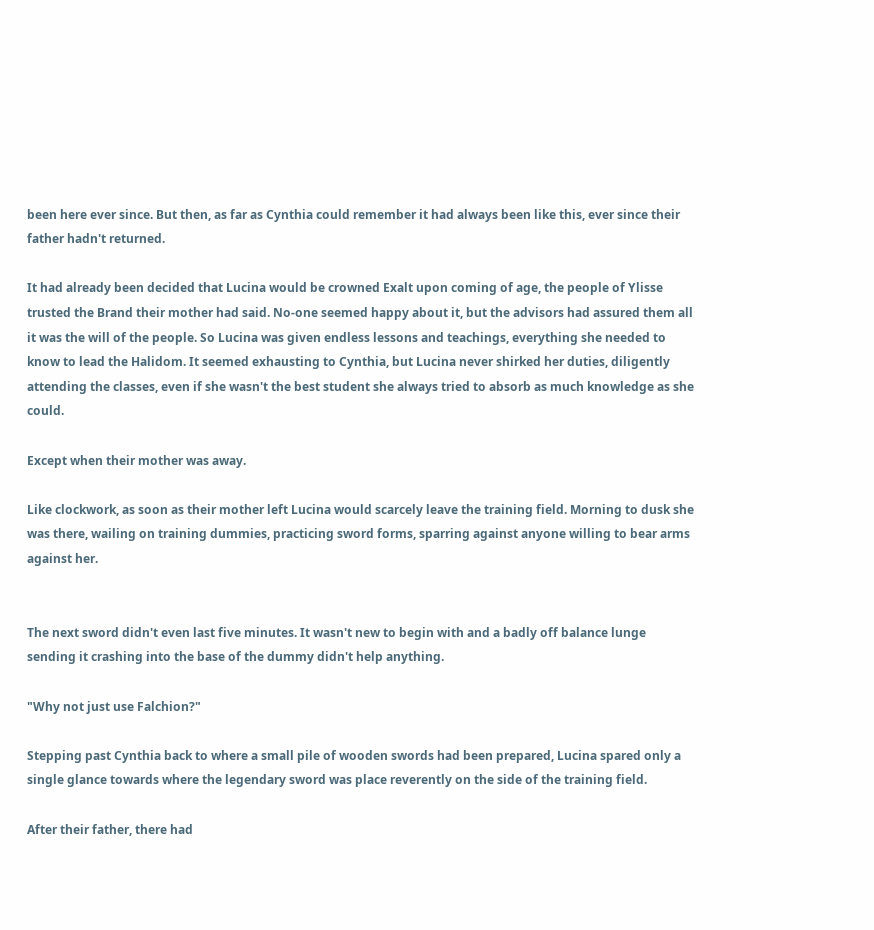been here ever since. But then, as far as Cynthia could remember it had always been like this, ever since their father hadn't returned.

It had already been decided that Lucina would be crowned Exalt upon coming of age, the people of Ylisse trusted the Brand their mother had said. No-one seemed happy about it, but the advisors had assured them all it was the will of the people. So Lucina was given endless lessons and teachings, everything she needed to know to lead the Halidom. It seemed exhausting to Cynthia, but Lucina never shirked her duties, diligently attending the classes, even if she wasn't the best student she always tried to absorb as much knowledge as she could.

Except when their mother was away.

Like clockwork, as soon as their mother left Lucina would scarcely leave the training field. Morning to dusk she was there, wailing on training dummies, practicing sword forms, sparring against anyone willing to bear arms against her.


The next sword didn't even last five minutes. It wasn't new to begin with and a badly off balance lunge sending it crashing into the base of the dummy didn't help anything.

"Why not just use Falchion?"

Stepping past Cynthia back to where a small pile of wooden swords had been prepared, Lucina spared only a single glance towards where the legendary sword was place reverently on the side of the training field.

After their father, there had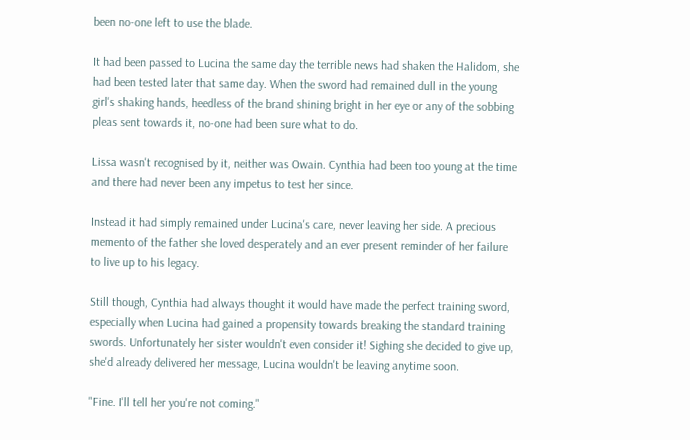been no-one left to use the blade.

It had been passed to Lucina the same day the terrible news had shaken the Halidom, she had been tested later that same day. When the sword had remained dull in the young girl's shaking hands, heedless of the brand shining bright in her eye or any of the sobbing pleas sent towards it, no-one had been sure what to do.

Lissa wasn't recognised by it, neither was Owain. Cynthia had been too young at the time and there had never been any impetus to test her since.

Instead it had simply remained under Lucina's care, never leaving her side. A precious memento of the father she loved desperately and an ever present reminder of her failure to live up to his legacy.

Still though, Cynthia had always thought it would have made the perfect training sword, especially when Lucina had gained a propensity towards breaking the standard training swords. Unfortunately her sister wouldn't even consider it! Sighing she decided to give up, she'd already delivered her message, Lucina wouldn't be leaving anytime soon.

"Fine. I'll tell her you're not coming."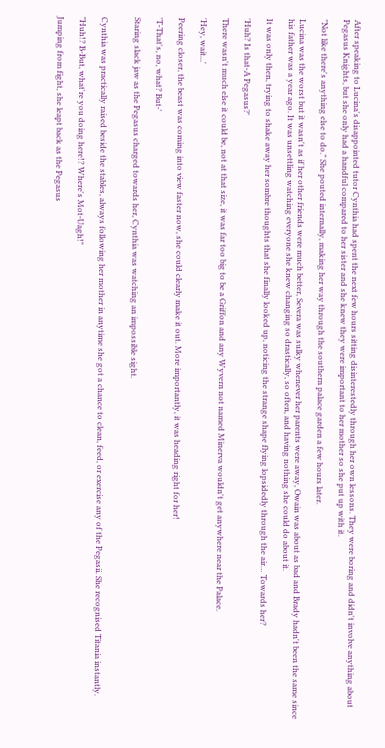After speaking to Lucina's disappointed tutor Cynthia had spent the next few hours sitting disinterestedly through her own lessons. They were boring and didn't involve anything about Pegasus Knights, but she only had a handful compared to her sister and she knew they were important to her mother so she put up with it.

"Not like there's anything else to do." She pouted internally, making her way through the southern palace garden a few hours later.

Lucina was the worst but it wasn't as if her other friends were much better, Severa was sulky whenever her parents were away, Owain was about as bad and Brady hadn't been the same since his father was a year ago. It was unsettling watching everyone she knew changing so drastically, so often, and having nothing she could do about it.

It was only then, trying to shake away her sombre thoughts that she finally looked up, noticing the strange shape flying lopsidedly through the air… Towards her?

'Huh? Is that-A Pegasus?'

There wasn't much else it could be, not at that size, it was far too big to be a Griffon and any Wyvern not named Minerva wouldn't get anywhere near the Palace.

'Hey, wait...'

Peering closer, the beast was coming into view faster now, she could clearly make it out. More importantly, it was heading right for her!

'T-That's, no, what? But-'

Staring slack jaw as the Pegasus charged towards her, Cynthia was watching an impossible sight.


Cynthia was practically raised beside the stables, always following her mother in anytime she got a chance to clean, feed, or exercise any of the Pegasii. She recognised Titania instantly.

"Huh!? B-But, what're you doing here!? Where's Mot-Uagh!"

Jumping from fight, she leapt back as the Pegasus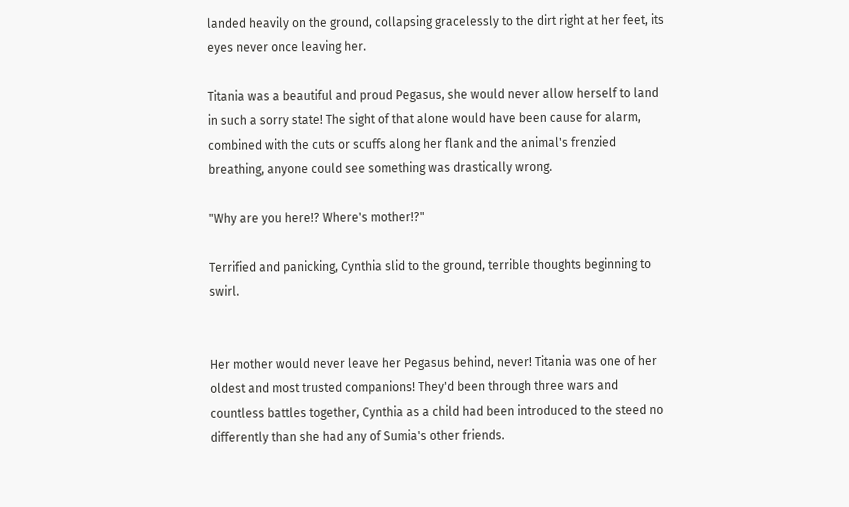landed heavily on the ground, collapsing gracelessly to the dirt right at her feet, its eyes never once leaving her.

Titania was a beautiful and proud Pegasus, she would never allow herself to land in such a sorry state! The sight of that alone would have been cause for alarm, combined with the cuts or scuffs along her flank and the animal's frenzied breathing, anyone could see something was drastically wrong.

"Why are you here!? Where's mother!?"

Terrified and panicking, Cynthia slid to the ground, terrible thoughts beginning to swirl.


Her mother would never leave her Pegasus behind, never! Titania was one of her oldest and most trusted companions! They'd been through three wars and countless battles together, Cynthia as a child had been introduced to the steed no differently than she had any of Sumia's other friends.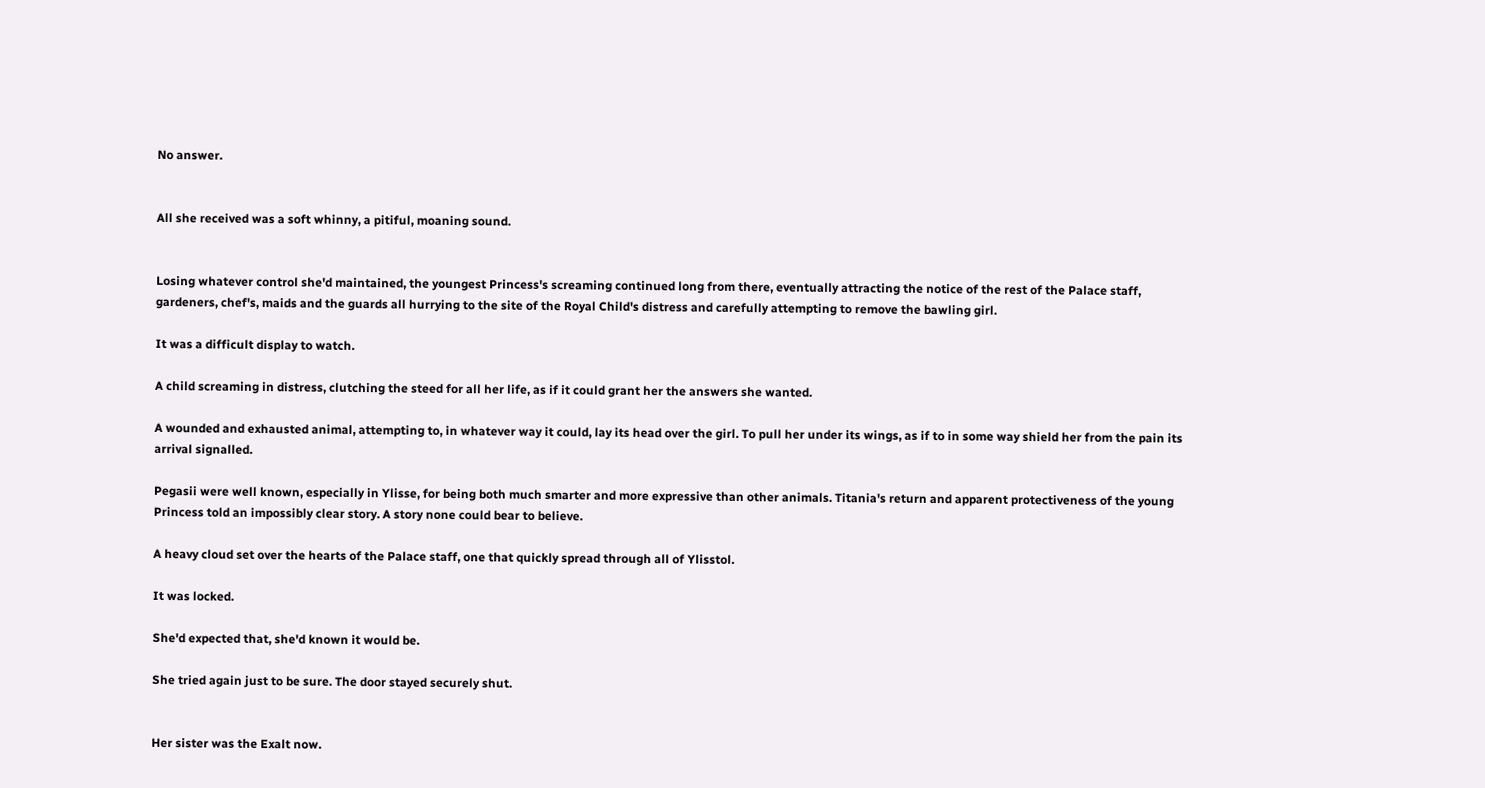No answer.


All she received was a soft whinny, a pitiful, moaning sound.


Losing whatever control she'd maintained, the youngest Princess's screaming continued long from there, eventually attracting the notice of the rest of the Palace staff, gardeners, chef's, maids and the guards all hurrying to the site of the Royal Child's distress and carefully attempting to remove the bawling girl.

It was a difficult display to watch.

A child screaming in distress, clutching the steed for all her life, as if it could grant her the answers she wanted.

A wounded and exhausted animal, attempting to, in whatever way it could, lay its head over the girl. To pull her under its wings, as if to in some way shield her from the pain its arrival signalled.

Pegasii were well known, especially in Ylisse, for being both much smarter and more expressive than other animals. Titania's return and apparent protectiveness of the young Princess told an impossibly clear story. A story none could bear to believe.

A heavy cloud set over the hearts of the Palace staff, one that quickly spread through all of Ylisstol.

It was locked.

She'd expected that, she'd known it would be.

She tried again just to be sure. The door stayed securely shut.


Her sister was the Exalt now.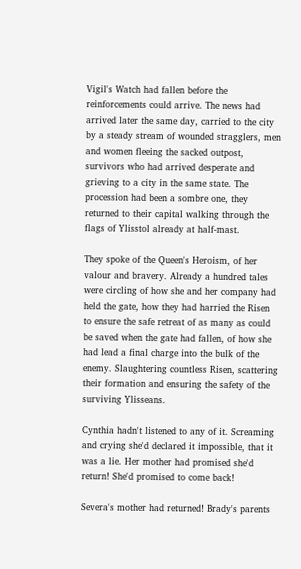Vigil's Watch had fallen before the reinforcements could arrive. The news had arrived later the same day, carried to the city by a steady stream of wounded stragglers, men and women fleeing the sacked outpost, survivors who had arrived desperate and grieving to a city in the same state. The procession had been a sombre one, they returned to their capital walking through the flags of Ylisstol already at half-mast.

They spoke of the Queen's Heroism, of her valour and bravery. Already a hundred tales were circling of how she and her company had held the gate, how they had harried the Risen to ensure the safe retreat of as many as could be saved when the gate had fallen, of how she had lead a final charge into the bulk of the enemy. Slaughtering countless Risen, scattering their formation and ensuring the safety of the surviving Ylisseans.

Cynthia hadn't listened to any of it. Screaming and crying she'd declared it impossible, that it was a lie. Her mother had promised she'd return! She'd promised to come back!

Severa's mother had returned! Brady's parents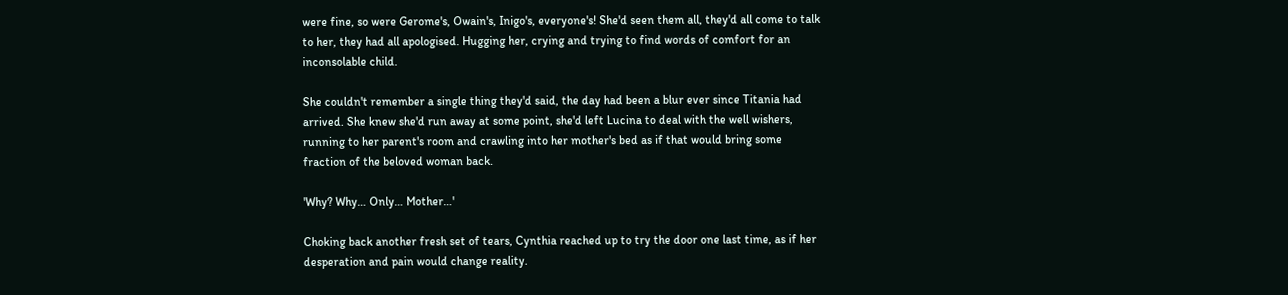were fine, so were Gerome's, Owain's, Inigo's, everyone's! She'd seen them all, they'd all come to talk to her, they had all apologised. Hugging her, crying and trying to find words of comfort for an inconsolable child.

She couldn't remember a single thing they'd said, the day had been a blur ever since Titania had arrived. She knew she'd run away at some point, she'd left Lucina to deal with the well wishers, running to her parent's room and crawling into her mother's bed as if that would bring some fraction of the beloved woman back.

'Why? Why… Only… Mother…'

Choking back another fresh set of tears, Cynthia reached up to try the door one last time, as if her desperation and pain would change reality.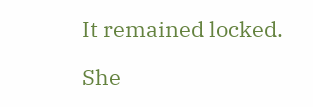It remained locked.

She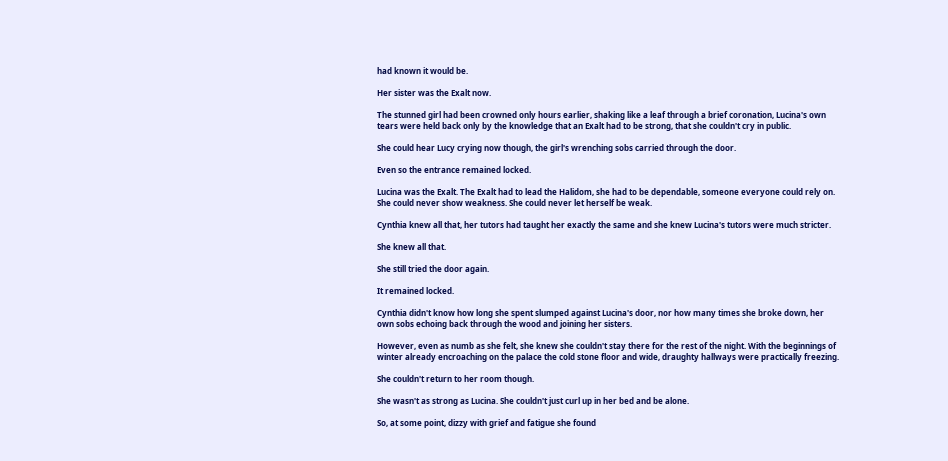had known it would be.

Her sister was the Exalt now.

The stunned girl had been crowned only hours earlier, shaking like a leaf through a brief coronation, Lucina's own tears were held back only by the knowledge that an Exalt had to be strong, that she couldn't cry in public.

She could hear Lucy crying now though, the girl's wrenching sobs carried through the door.

Even so the entrance remained locked.

Lucina was the Exalt. The Exalt had to lead the Halidom, she had to be dependable, someone everyone could rely on. She could never show weakness. She could never let herself be weak.

Cynthia knew all that, her tutors had taught her exactly the same and she knew Lucina's tutors were much stricter.

She knew all that.

She still tried the door again.

It remained locked.

Cynthia didn't know how long she spent slumped against Lucina's door, nor how many times she broke down, her own sobs echoing back through the wood and joining her sisters.

However, even as numb as she felt, she knew she couldn't stay there for the rest of the night. With the beginnings of winter already encroaching on the palace the cold stone floor and wide, draughty hallways were practically freezing.

She couldn't return to her room though.

She wasn't as strong as Lucina. She couldn't just curl up in her bed and be alone.

So, at some point, dizzy with grief and fatigue she found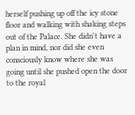herself pushing up off the icy stone floor and walking with shaking steps out of the Palace. She didn't have a plan in mind, nor did she even consciously know where she was going until she pushed open the door to the royal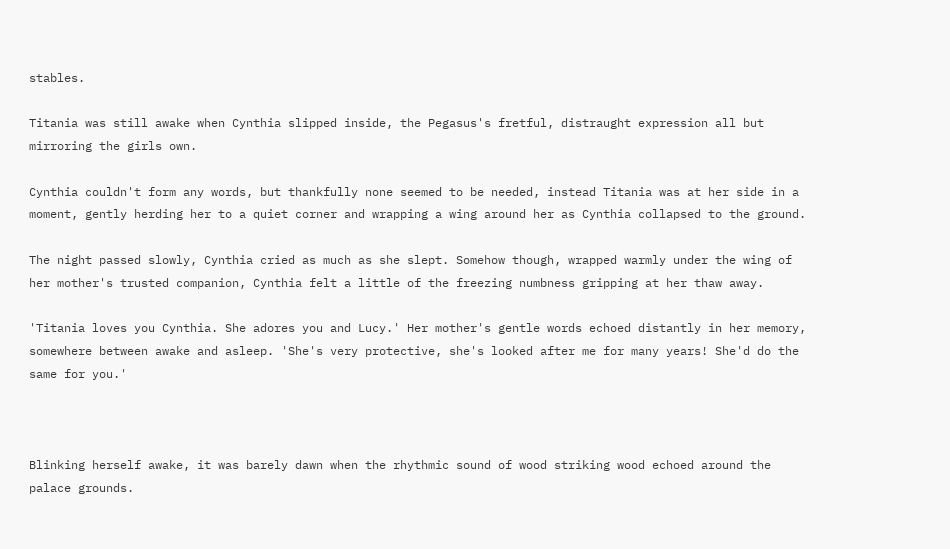stables.

Titania was still awake when Cynthia slipped inside, the Pegasus's fretful, distraught expression all but mirroring the girls own.

Cynthia couldn't form any words, but thankfully none seemed to be needed, instead Titania was at her side in a moment, gently herding her to a quiet corner and wrapping a wing around her as Cynthia collapsed to the ground.

The night passed slowly, Cynthia cried as much as she slept. Somehow though, wrapped warmly under the wing of her mother's trusted companion, Cynthia felt a little of the freezing numbness gripping at her thaw away.

'Titania loves you Cynthia. She adores you and Lucy.' Her mother's gentle words echoed distantly in her memory, somewhere between awake and asleep. 'She's very protective, she's looked after me for many years! She'd do the same for you.'



Blinking herself awake, it was barely dawn when the rhythmic sound of wood striking wood echoed around the palace grounds.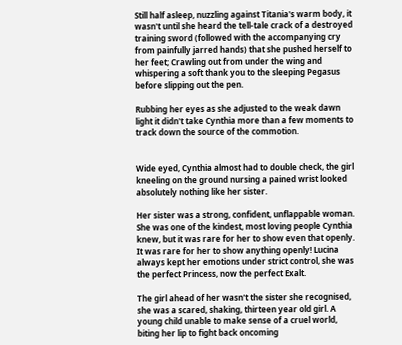Still half asleep, nuzzling against Titania's warm body, it wasn't until she heard the tell-tale crack of a destroyed training sword (followed with the accompanying cry from painfully jarred hands) that she pushed herself to her feet; Crawling out from under the wing and whispering a soft thank you to the sleeping Pegasus before slipping out the pen.

Rubbing her eyes as she adjusted to the weak dawn light it didn't take Cynthia more than a few moments to track down the source of the commotion.


Wide eyed, Cynthia almost had to double check, the girl kneeling on the ground nursing a pained wrist looked absolutely nothing like her sister.

Her sister was a strong, confident, unflappable woman. She was one of the kindest, most loving people Cynthia knew, but it was rare for her to show even that openly. It was rare for her to show anything openly! Lucina always kept her emotions under strict control, she was the perfect Princess, now the perfect Exalt.

The girl ahead of her wasn't the sister she recognised, she was a scared, shaking, thirteen year old girl. A young child unable to make sense of a cruel world, biting her lip to fight back oncoming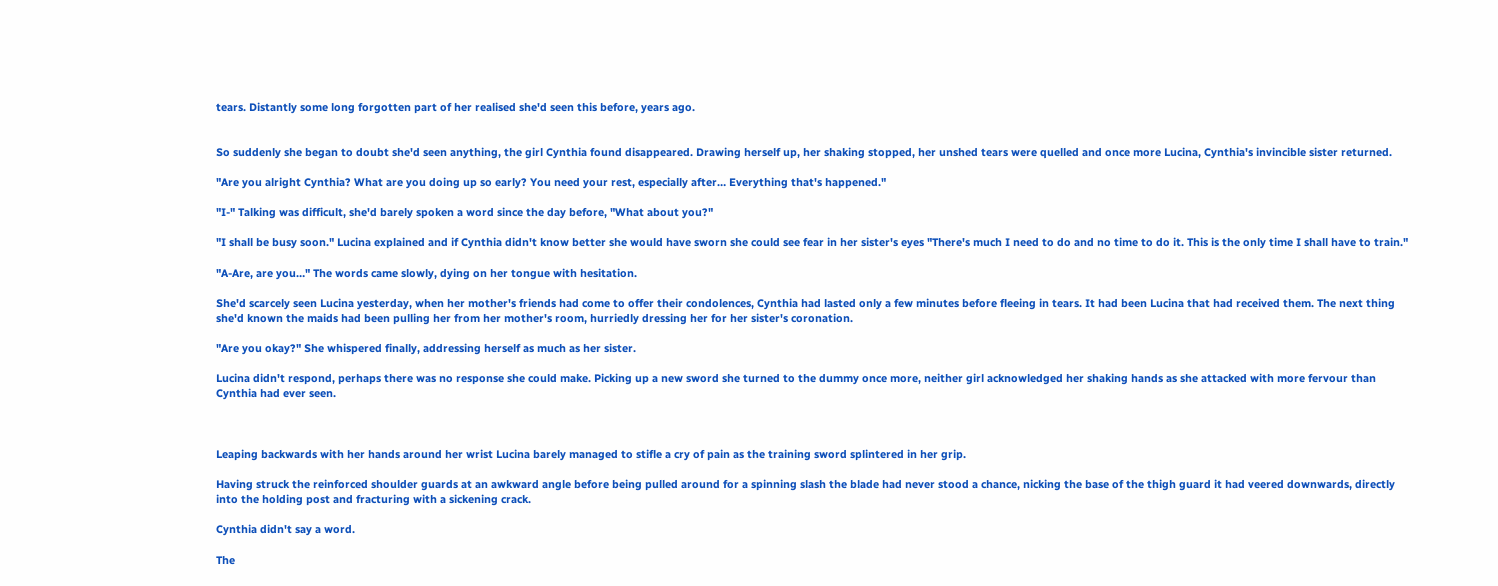tears. Distantly some long forgotten part of her realised she'd seen this before, years ago.


So suddenly she began to doubt she'd seen anything, the girl Cynthia found disappeared. Drawing herself up, her shaking stopped, her unshed tears were quelled and once more Lucina, Cynthia's invincible sister returned.

"Are you alright Cynthia? What are you doing up so early? You need your rest, especially after… Everything that's happened."

"I-" Talking was difficult, she'd barely spoken a word since the day before, "What about you?"

"I shall be busy soon." Lucina explained and if Cynthia didn't know better she would have sworn she could see fear in her sister's eyes "There's much I need to do and no time to do it. This is the only time I shall have to train."

"A-Are, are you…" The words came slowly, dying on her tongue with hesitation.

She'd scarcely seen Lucina yesterday, when her mother's friends had come to offer their condolences, Cynthia had lasted only a few minutes before fleeing in tears. It had been Lucina that had received them. The next thing she'd known the maids had been pulling her from her mother's room, hurriedly dressing her for her sister's coronation.

"Are you okay?" She whispered finally, addressing herself as much as her sister.

Lucina didn't respond, perhaps there was no response she could make. Picking up a new sword she turned to the dummy once more, neither girl acknowledged her shaking hands as she attacked with more fervour than Cynthia had ever seen.



Leaping backwards with her hands around her wrist Lucina barely managed to stifle a cry of pain as the training sword splintered in her grip.

Having struck the reinforced shoulder guards at an awkward angle before being pulled around for a spinning slash the blade had never stood a chance, nicking the base of the thigh guard it had veered downwards, directly into the holding post and fracturing with a sickening crack.

Cynthia didn't say a word.

The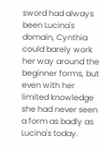sword had always been Lucina's domain, Cynthia could barely work her way around the beginner forms, but even with her limited knowledge she had never seen a form as badly as Lucina's today.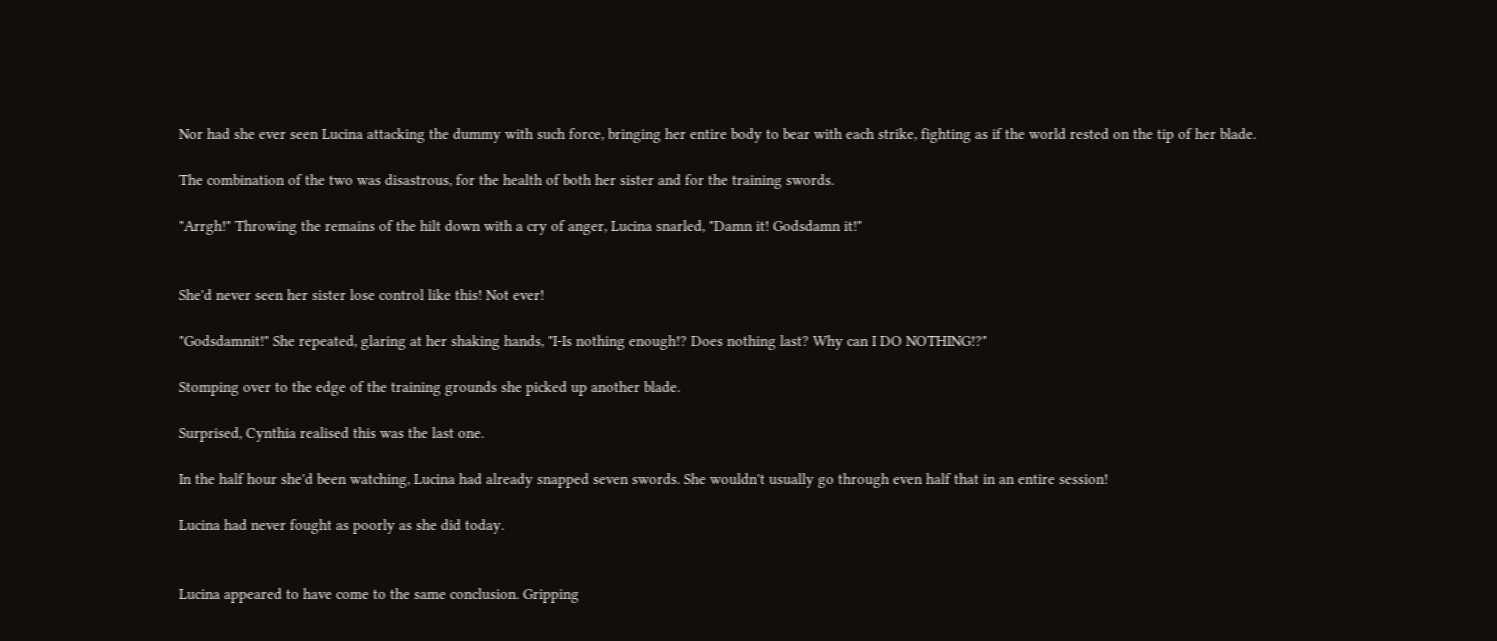Nor had she ever seen Lucina attacking the dummy with such force, bringing her entire body to bear with each strike, fighting as if the world rested on the tip of her blade.

The combination of the two was disastrous, for the health of both her sister and for the training swords.

"Arrgh!" Throwing the remains of the hilt down with a cry of anger, Lucina snarled, "Damn it! Godsdamn it!"


She'd never seen her sister lose control like this! Not ever!

"Godsdamnit!" She repeated, glaring at her shaking hands, "I-Is nothing enough!? Does nothing last? Why can I DO NOTHING!?"

Stomping over to the edge of the training grounds she picked up another blade.

Surprised, Cynthia realised this was the last one.

In the half hour she'd been watching, Lucina had already snapped seven swords. She wouldn't usually go through even half that in an entire session!

Lucina had never fought as poorly as she did today.


Lucina appeared to have come to the same conclusion. Gripping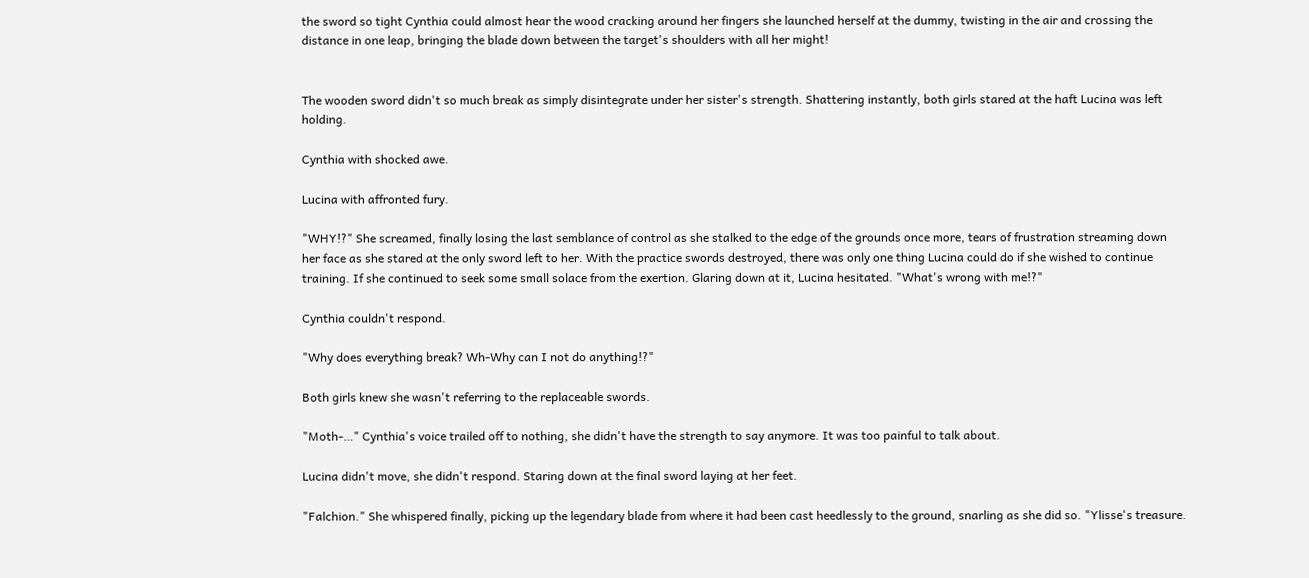the sword so tight Cynthia could almost hear the wood cracking around her fingers she launched herself at the dummy, twisting in the air and crossing the distance in one leap, bringing the blade down between the target's shoulders with all her might!


The wooden sword didn't so much break as simply disintegrate under her sister's strength. Shattering instantly, both girls stared at the haft Lucina was left holding.

Cynthia with shocked awe.

Lucina with affronted fury.

"WHY!?" She screamed, finally losing the last semblance of control as she stalked to the edge of the grounds once more, tears of frustration streaming down her face as she stared at the only sword left to her. With the practice swords destroyed, there was only one thing Lucina could do if she wished to continue training. If she continued to seek some small solace from the exertion. Glaring down at it, Lucina hesitated. "What's wrong with me!?"

Cynthia couldn't respond.

"Why does everything break? Wh-Why can I not do anything!?"

Both girls knew she wasn't referring to the replaceable swords.

"Moth-…" Cynthia's voice trailed off to nothing, she didn't have the strength to say anymore. It was too painful to talk about.

Lucina didn't move, she didn't respond. Staring down at the final sword laying at her feet.

"Falchion." She whispered finally, picking up the legendary blade from where it had been cast heedlessly to the ground, snarling as she did so. "Ylisse's treasure.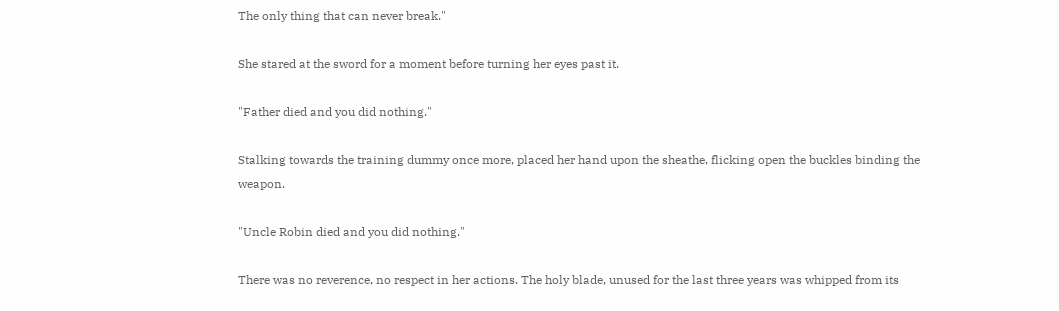The only thing that can never break."

She stared at the sword for a moment before turning her eyes past it.

"Father died and you did nothing."

Stalking towards the training dummy once more, placed her hand upon the sheathe, flicking open the buckles binding the weapon.

"Uncle Robin died and you did nothing."

There was no reverence, no respect in her actions. The holy blade, unused for the last three years was whipped from its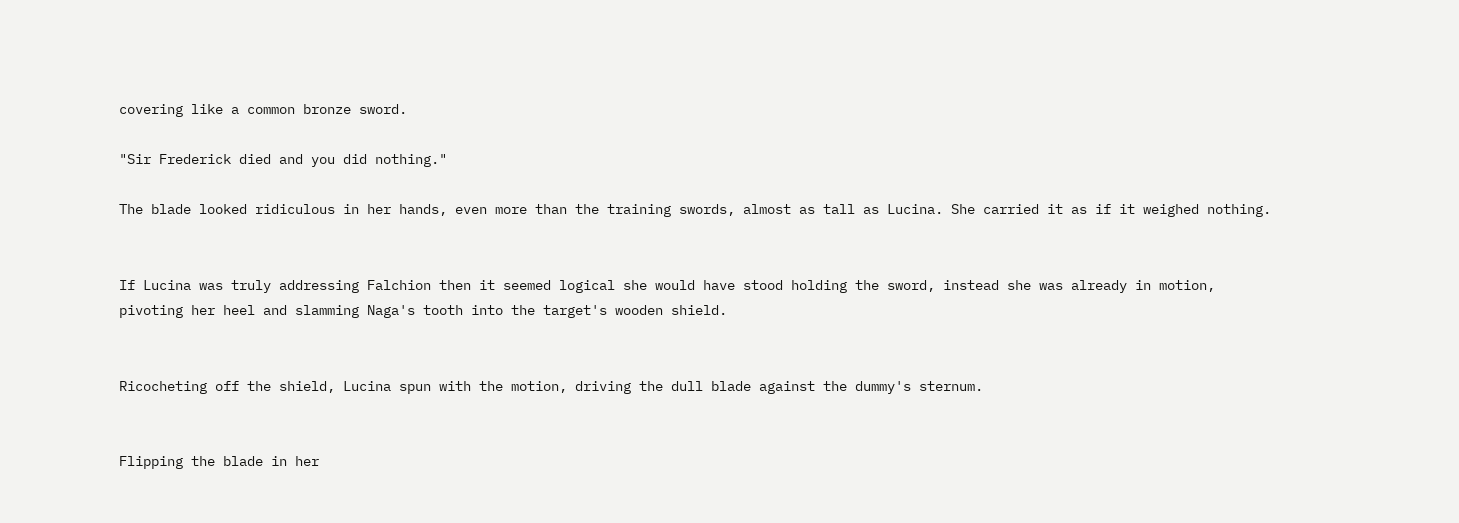covering like a common bronze sword.

"Sir Frederick died and you did nothing."

The blade looked ridiculous in her hands, even more than the training swords, almost as tall as Lucina. She carried it as if it weighed nothing.


If Lucina was truly addressing Falchion then it seemed logical she would have stood holding the sword, instead she was already in motion, pivoting her heel and slamming Naga's tooth into the target's wooden shield.


Ricocheting off the shield, Lucina spun with the motion, driving the dull blade against the dummy's sternum.


Flipping the blade in her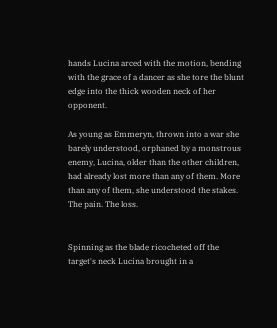hands Lucina arced with the motion, bending with the grace of a dancer as she tore the blunt edge into the thick wooden neck of her opponent.

As young as Emmeryn, thrown into a war she barely understood, orphaned by a monstrous enemy, Lucina, older than the other children, had already lost more than any of them. More than any of them, she understood the stakes. The pain. The loss.


Spinning as the blade ricocheted off the target's neck Lucina brought in a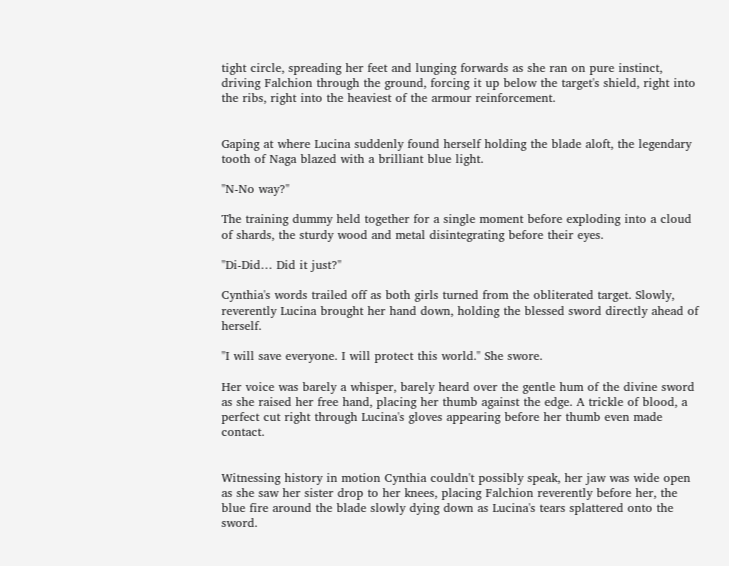tight circle, spreading her feet and lunging forwards as she ran on pure instinct, driving Falchion through the ground, forcing it up below the target's shield, right into the ribs, right into the heaviest of the armour reinforcement.


Gaping at where Lucina suddenly found herself holding the blade aloft, the legendary tooth of Naga blazed with a brilliant blue light.

"N-No way?"

The training dummy held together for a single moment before exploding into a cloud of shards, the sturdy wood and metal disintegrating before their eyes.

"Di-Did… Did it just?"

Cynthia's words trailed off as both girls turned from the obliterated target. Slowly, reverently Lucina brought her hand down, holding the blessed sword directly ahead of herself.

"I will save everyone. I will protect this world." She swore.

Her voice was barely a whisper, barely heard over the gentle hum of the divine sword as she raised her free hand, placing her thumb against the edge. A trickle of blood, a perfect cut right through Lucina's gloves appearing before her thumb even made contact.


Witnessing history in motion Cynthia couldn't possibly speak, her jaw was wide open as she saw her sister drop to her knees, placing Falchion reverently before her, the blue fire around the blade slowly dying down as Lucina's tears splattered onto the sword.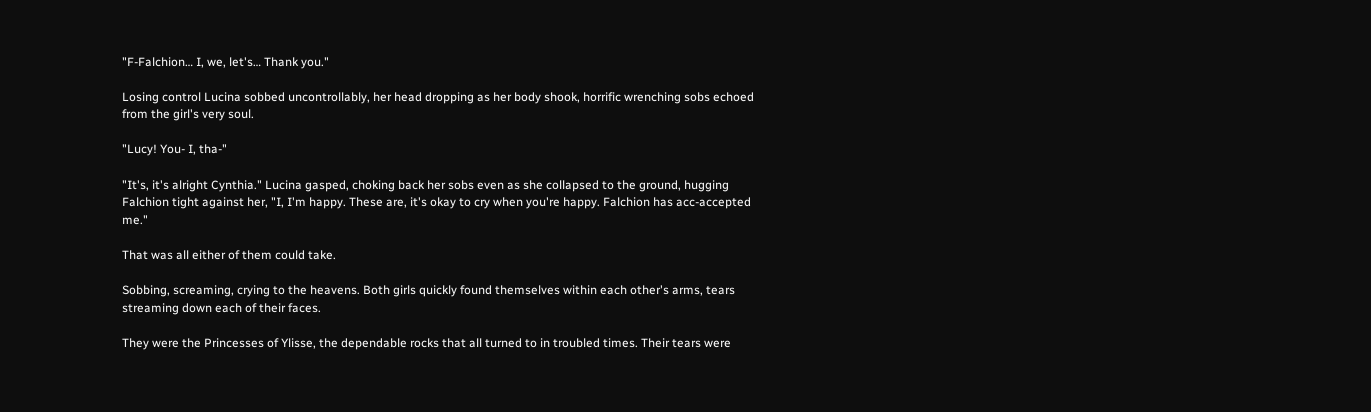"F-Falchion… I, we, let's… Thank you."

Losing control Lucina sobbed uncontrollably, her head dropping as her body shook, horrific wrenching sobs echoed from the girl's very soul.

"Lucy! You- I, tha-"

"It's, it's alright Cynthia." Lucina gasped, choking back her sobs even as she collapsed to the ground, hugging Falchion tight against her, "I, I'm happy. These are, it's okay to cry when you're happy. Falchion has acc-accepted me."

That was all either of them could take.

Sobbing, screaming, crying to the heavens. Both girls quickly found themselves within each other's arms, tears streaming down each of their faces.

They were the Princesses of Ylisse, the dependable rocks that all turned to in troubled times. Their tears were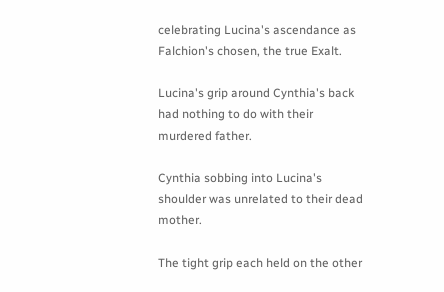celebrating Lucina's ascendance as Falchion's chosen, the true Exalt.

Lucina's grip around Cynthia's back had nothing to do with their murdered father.

Cynthia sobbing into Lucina's shoulder was unrelated to their dead mother.

The tight grip each held on the other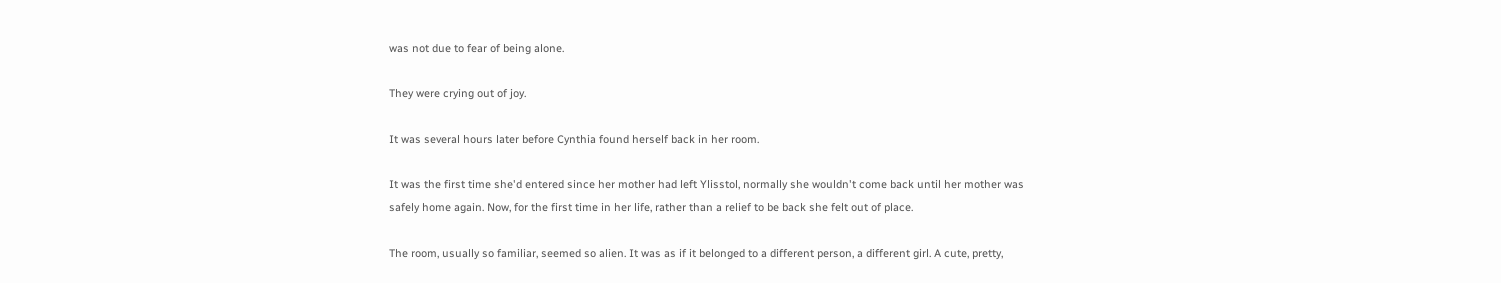was not due to fear of being alone.

They were crying out of joy.

It was several hours later before Cynthia found herself back in her room.

It was the first time she'd entered since her mother had left Ylisstol, normally she wouldn't come back until her mother was safely home again. Now, for the first time in her life, rather than a relief to be back she felt out of place.

The room, usually so familiar, seemed so alien. It was as if it belonged to a different person, a different girl. A cute, pretty,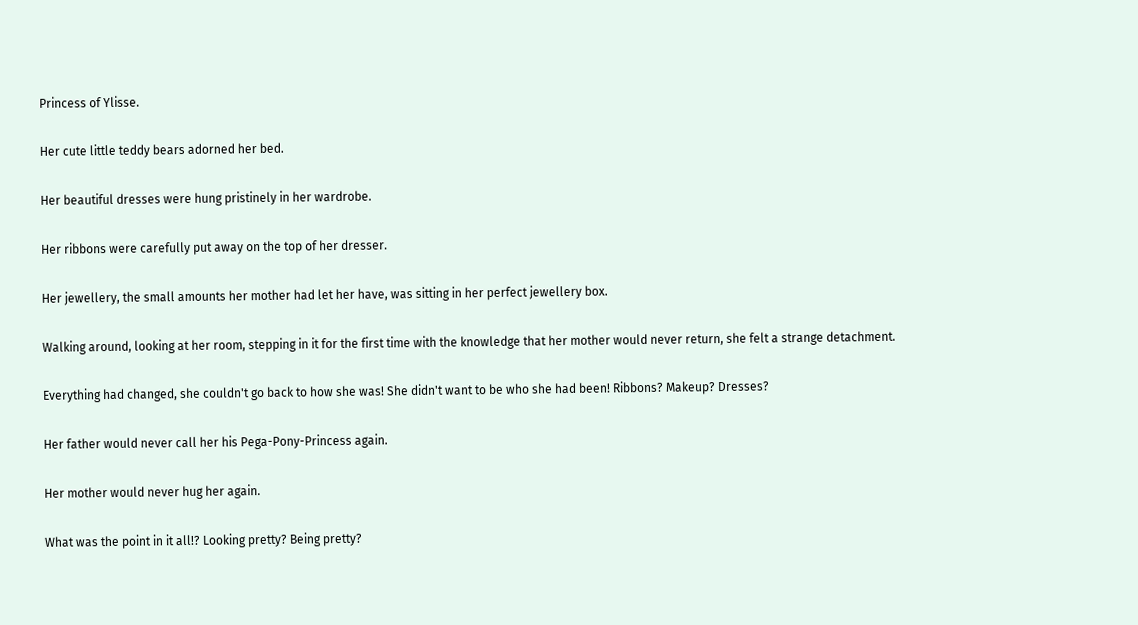Princess of Ylisse.

Her cute little teddy bears adorned her bed.

Her beautiful dresses were hung pristinely in her wardrobe.

Her ribbons were carefully put away on the top of her dresser.

Her jewellery, the small amounts her mother had let her have, was sitting in her perfect jewellery box.

Walking around, looking at her room, stepping in it for the first time with the knowledge that her mother would never return, she felt a strange detachment.

Everything had changed, she couldn't go back to how she was! She didn't want to be who she had been! Ribbons? Makeup? Dresses?

Her father would never call her his Pega-Pony-Princess again.

Her mother would never hug her again.

What was the point in it all!? Looking pretty? Being pretty?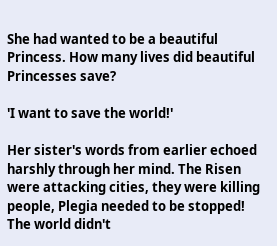She had wanted to be a beautiful Princess. How many lives did beautiful Princesses save?

'I want to save the world!'

Her sister's words from earlier echoed harshly through her mind. The Risen were attacking cities, they were killing people, Plegia needed to be stopped! The world didn't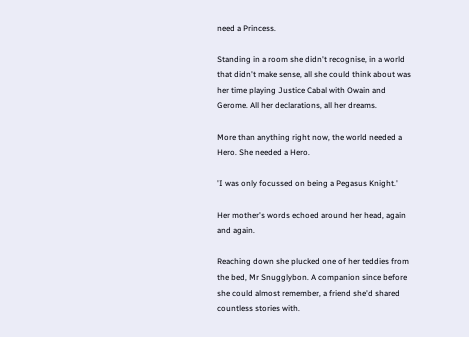need a Princess.

Standing in a room she didn't recognise, in a world that didn't make sense, all she could think about was her time playing Justice Cabal with Owain and Gerome. All her declarations, all her dreams.

More than anything right now, the world needed a Hero. She needed a Hero.

'I was only focussed on being a Pegasus Knight.'

Her mother's words echoed around her head, again and again.

Reaching down she plucked one of her teddies from the bed, Mr Snugglybon. A companion since before she could almost remember, a friend she'd shared countless stories with.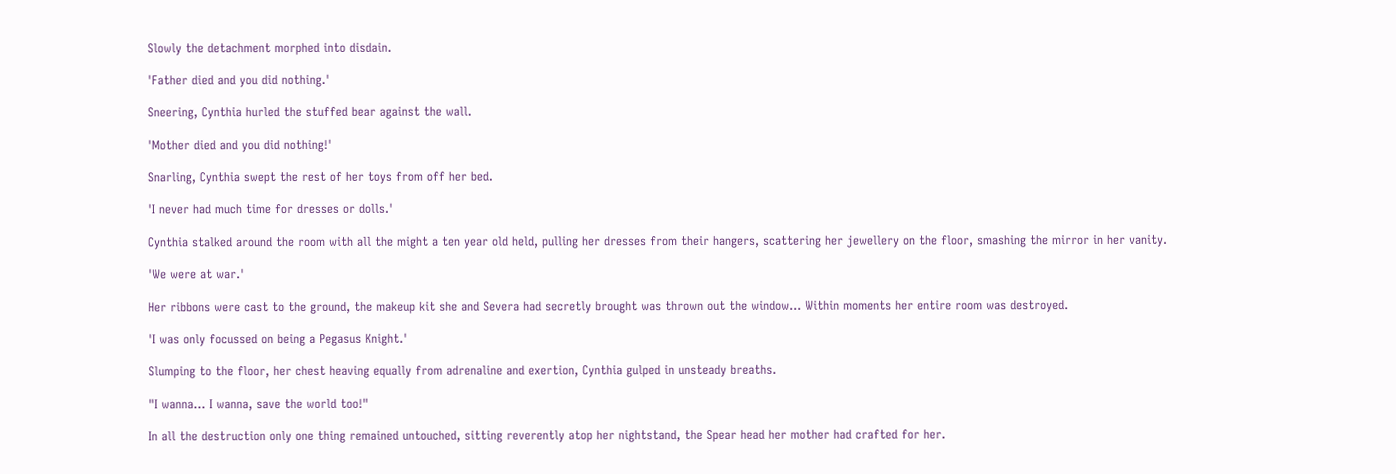Slowly the detachment morphed into disdain.

'Father died and you did nothing.'

Sneering, Cynthia hurled the stuffed bear against the wall.

'Mother died and you did nothing!'

Snarling, Cynthia swept the rest of her toys from off her bed.

'I never had much time for dresses or dolls.'

Cynthia stalked around the room with all the might a ten year old held, pulling her dresses from their hangers, scattering her jewellery on the floor, smashing the mirror in her vanity.

'We were at war.'

Her ribbons were cast to the ground, the makeup kit she and Severa had secretly brought was thrown out the window… Within moments her entire room was destroyed.

'I was only focussed on being a Pegasus Knight.'

Slumping to the floor, her chest heaving equally from adrenaline and exertion, Cynthia gulped in unsteady breaths.

"I wanna… I wanna, save the world too!"

In all the destruction only one thing remained untouched, sitting reverently atop her nightstand, the Spear head her mother had crafted for her.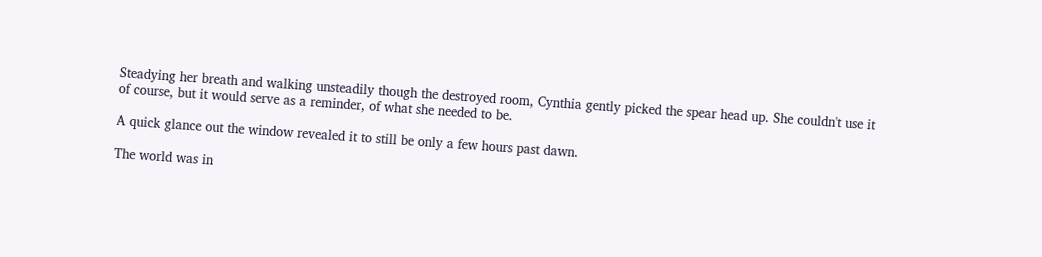Steadying her breath and walking unsteadily though the destroyed room, Cynthia gently picked the spear head up. She couldn't use it of course, but it would serve as a reminder, of what she needed to be.

A quick glance out the window revealed it to still be only a few hours past dawn.

The world was in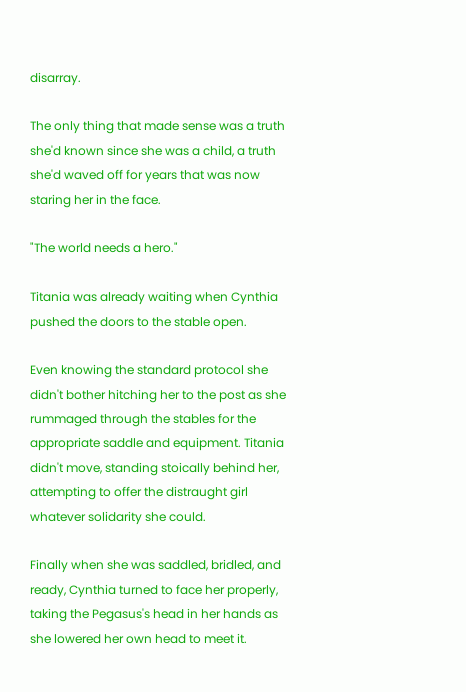disarray.

The only thing that made sense was a truth she'd known since she was a child, a truth she'd waved off for years that was now staring her in the face.

"The world needs a hero."

Titania was already waiting when Cynthia pushed the doors to the stable open.

Even knowing the standard protocol she didn't bother hitching her to the post as she rummaged through the stables for the appropriate saddle and equipment. Titania didn't move, standing stoically behind her, attempting to offer the distraught girl whatever solidarity she could.

Finally when she was saddled, bridled, and ready, Cynthia turned to face her properly, taking the Pegasus's head in her hands as she lowered her own head to meet it.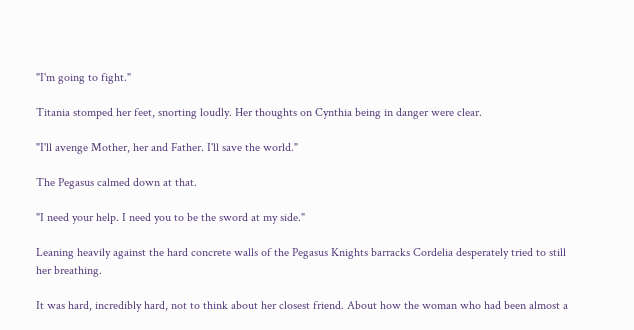"I'm going to fight."

Titania stomped her feet, snorting loudly. Her thoughts on Cynthia being in danger were clear.

"I'll avenge Mother, her and Father. I'll save the world."

The Pegasus calmed down at that.

"I need your help. I need you to be the sword at my side."

Leaning heavily against the hard concrete walls of the Pegasus Knights barracks Cordelia desperately tried to still her breathing.

It was hard, incredibly hard, not to think about her closest friend. About how the woman who had been almost a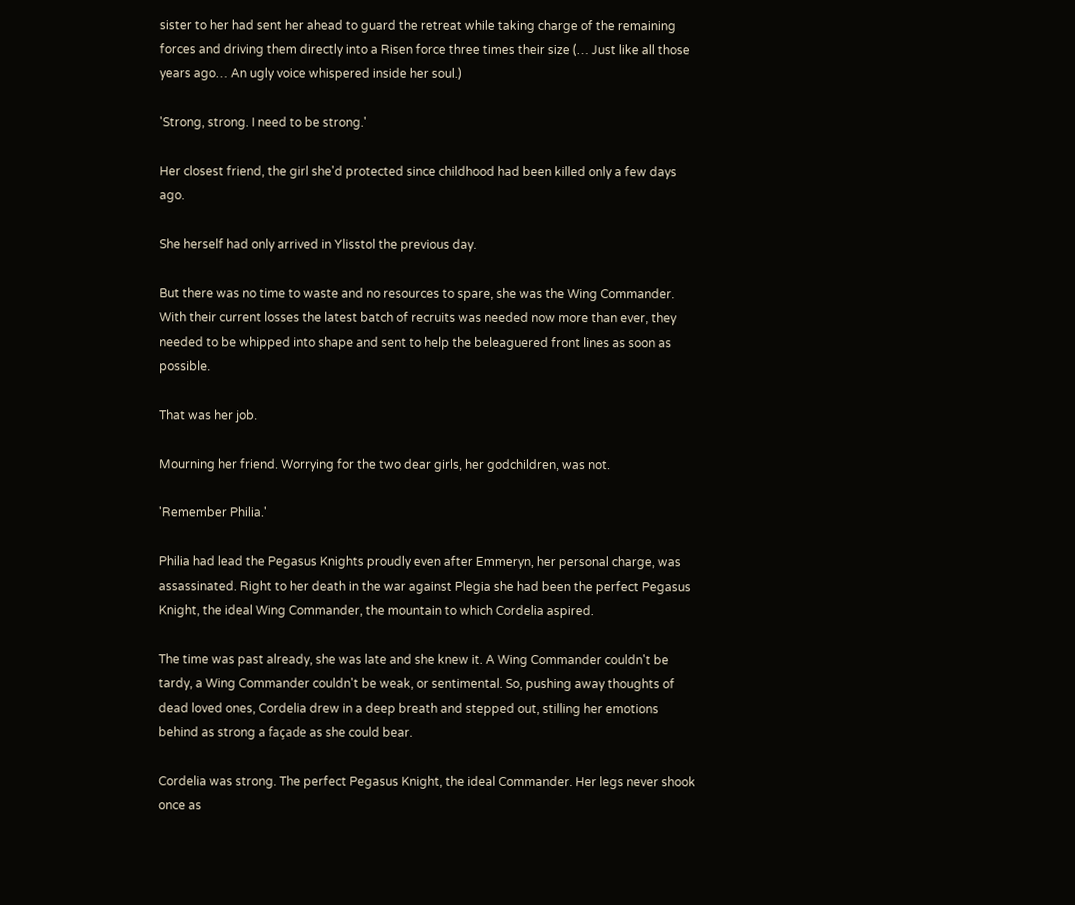sister to her had sent her ahead to guard the retreat while taking charge of the remaining forces and driving them directly into a Risen force three times their size (… Just like all those years ago… An ugly voice whispered inside her soul.)

'Strong, strong. I need to be strong.'

Her closest friend, the girl she'd protected since childhood had been killed only a few days ago.

She herself had only arrived in Ylisstol the previous day.

But there was no time to waste and no resources to spare, she was the Wing Commander. With their current losses the latest batch of recruits was needed now more than ever, they needed to be whipped into shape and sent to help the beleaguered front lines as soon as possible.

That was her job.

Mourning her friend. Worrying for the two dear girls, her godchildren, was not.

'Remember Philia.'

Philia had lead the Pegasus Knights proudly even after Emmeryn, her personal charge, was assassinated. Right to her death in the war against Plegia she had been the perfect Pegasus Knight, the ideal Wing Commander, the mountain to which Cordelia aspired.

The time was past already, she was late and she knew it. A Wing Commander couldn't be tardy, a Wing Commander couldn't be weak, or sentimental. So, pushing away thoughts of dead loved ones, Cordelia drew in a deep breath and stepped out, stilling her emotions behind as strong a façade as she could bear.

Cordelia was strong. The perfect Pegasus Knight, the ideal Commander. Her legs never shook once as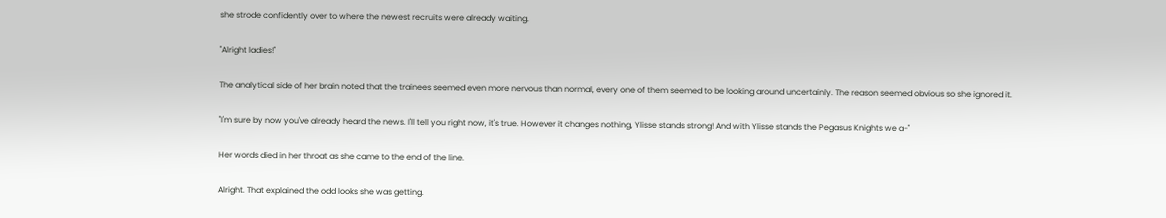she strode confidently over to where the newest recruits were already waiting.

"Alright ladies!"

The analytical side of her brain noted that the trainees seemed even more nervous than normal, every one of them seemed to be looking around uncertainly. The reason seemed obvious so she ignored it.

"I'm sure by now you've already heard the news. I'll tell you right now, it's true. However it changes nothing, Ylisse stands strong! And with Ylisse stands the Pegasus Knights we a-"

Her words died in her throat as she came to the end of the line.

Alright. That explained the odd looks she was getting.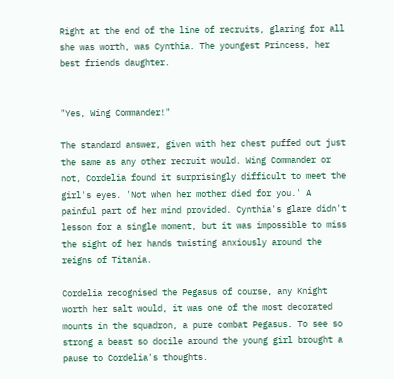Right at the end of the line of recruits, glaring for all she was worth, was Cynthia. The youngest Princess, her best friends daughter.


"Yes, Wing Commander!"

The standard answer, given with her chest puffed out just the same as any other recruit would. Wing Commander or not, Cordelia found it surprisingly difficult to meet the girl's eyes. 'Not when her mother died for you.' A painful part of her mind provided. Cynthia's glare didn't lesson for a single moment, but it was impossible to miss the sight of her hands twisting anxiously around the reigns of Titania.

Cordelia recognised the Pegasus of course, any Knight worth her salt would, it was one of the most decorated mounts in the squadron, a pure combat Pegasus. To see so strong a beast so docile around the young girl brought a pause to Cordelia's thoughts.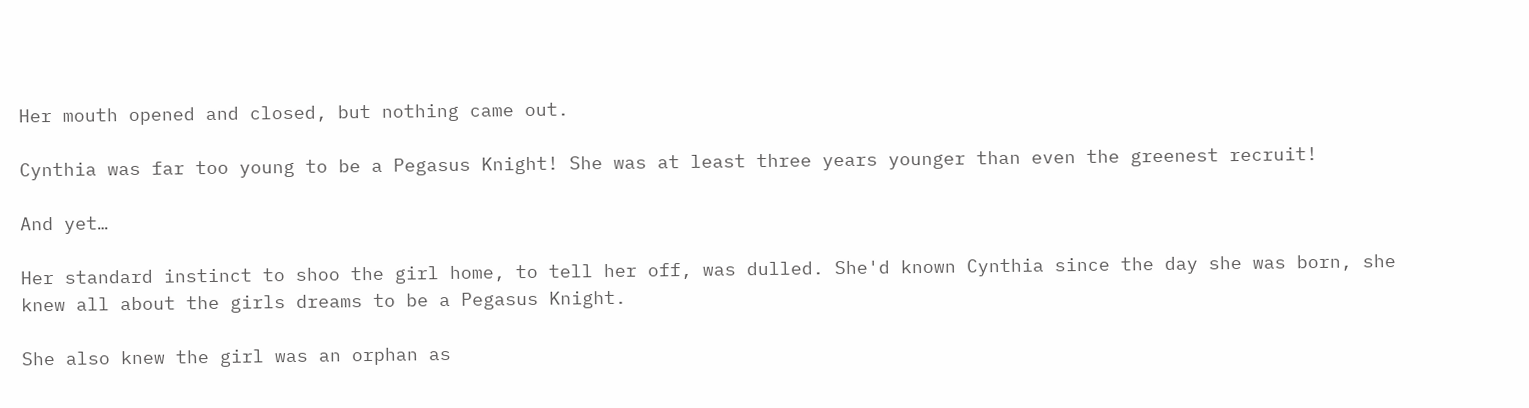Her mouth opened and closed, but nothing came out.

Cynthia was far too young to be a Pegasus Knight! She was at least three years younger than even the greenest recruit!

And yet…

Her standard instinct to shoo the girl home, to tell her off, was dulled. She'd known Cynthia since the day she was born, she knew all about the girls dreams to be a Pegasus Knight.

She also knew the girl was an orphan as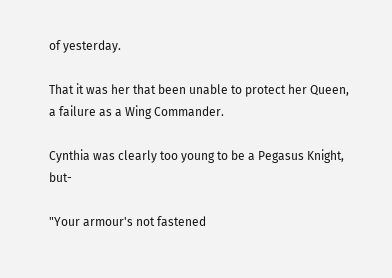of yesterday.

That it was her that been unable to protect her Queen, a failure as a Wing Commander.

Cynthia was clearly too young to be a Pegasus Knight, but-

"Your armour's not fastened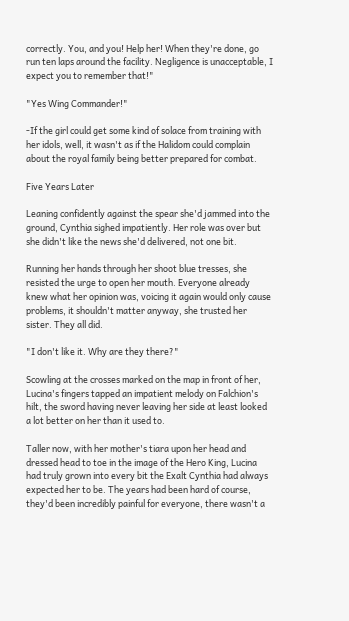correctly. You, and you! Help her! When they're done, go run ten laps around the facility. Negligence is unacceptable, I expect you to remember that!"

"Yes Wing Commander!"

-If the girl could get some kind of solace from training with her idols, well, it wasn't as if the Halidom could complain about the royal family being better prepared for combat.

Five Years Later

Leaning confidently against the spear she'd jammed into the ground, Cynthia sighed impatiently. Her role was over but she didn't like the news she'd delivered, not one bit.

Running her hands through her shoot blue tresses, she resisted the urge to open her mouth. Everyone already knew what her opinion was, voicing it again would only cause problems, it shouldn't matter anyway, she trusted her sister. They all did.

"I don't like it. Why are they there?"

Scowling at the crosses marked on the map in front of her, Lucina's fingers tapped an impatient melody on Falchion's hilt, the sword having never leaving her side at least looked a lot better on her than it used to.

Taller now, with her mother's tiara upon her head and dressed head to toe in the image of the Hero King, Lucina had truly grown into every bit the Exalt Cynthia had always expected her to be. The years had been hard of course, they'd been incredibly painful for everyone, there wasn't a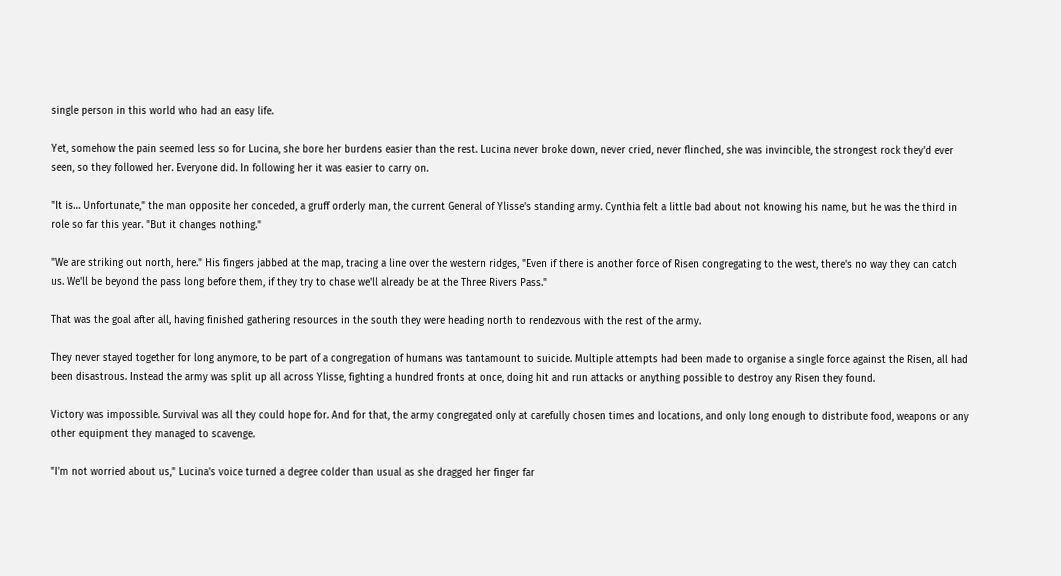single person in this world who had an easy life.

Yet, somehow the pain seemed less so for Lucina, she bore her burdens easier than the rest. Lucina never broke down, never cried, never flinched, she was invincible, the strongest rock they'd ever seen, so they followed her. Everyone did. In following her it was easier to carry on.

"It is… Unfortunate," the man opposite her conceded, a gruff orderly man, the current General of Ylisse's standing army. Cynthia felt a little bad about not knowing his name, but he was the third in role so far this year. "But it changes nothing."

"We are striking out north, here." His fingers jabbed at the map, tracing a line over the western ridges, "Even if there is another force of Risen congregating to the west, there's no way they can catch us. We'll be beyond the pass long before them, if they try to chase we'll already be at the Three Rivers Pass."

That was the goal after all, having finished gathering resources in the south they were heading north to rendezvous with the rest of the army.

They never stayed together for long anymore, to be part of a congregation of humans was tantamount to suicide. Multiple attempts had been made to organise a single force against the Risen, all had been disastrous. Instead the army was split up all across Ylisse, fighting a hundred fronts at once, doing hit and run attacks or anything possible to destroy any Risen they found.

Victory was impossible. Survival was all they could hope for. And for that, the army congregated only at carefully chosen times and locations, and only long enough to distribute food, weapons or any other equipment they managed to scavenge.

"I'm not worried about us," Lucina's voice turned a degree colder than usual as she dragged her finger far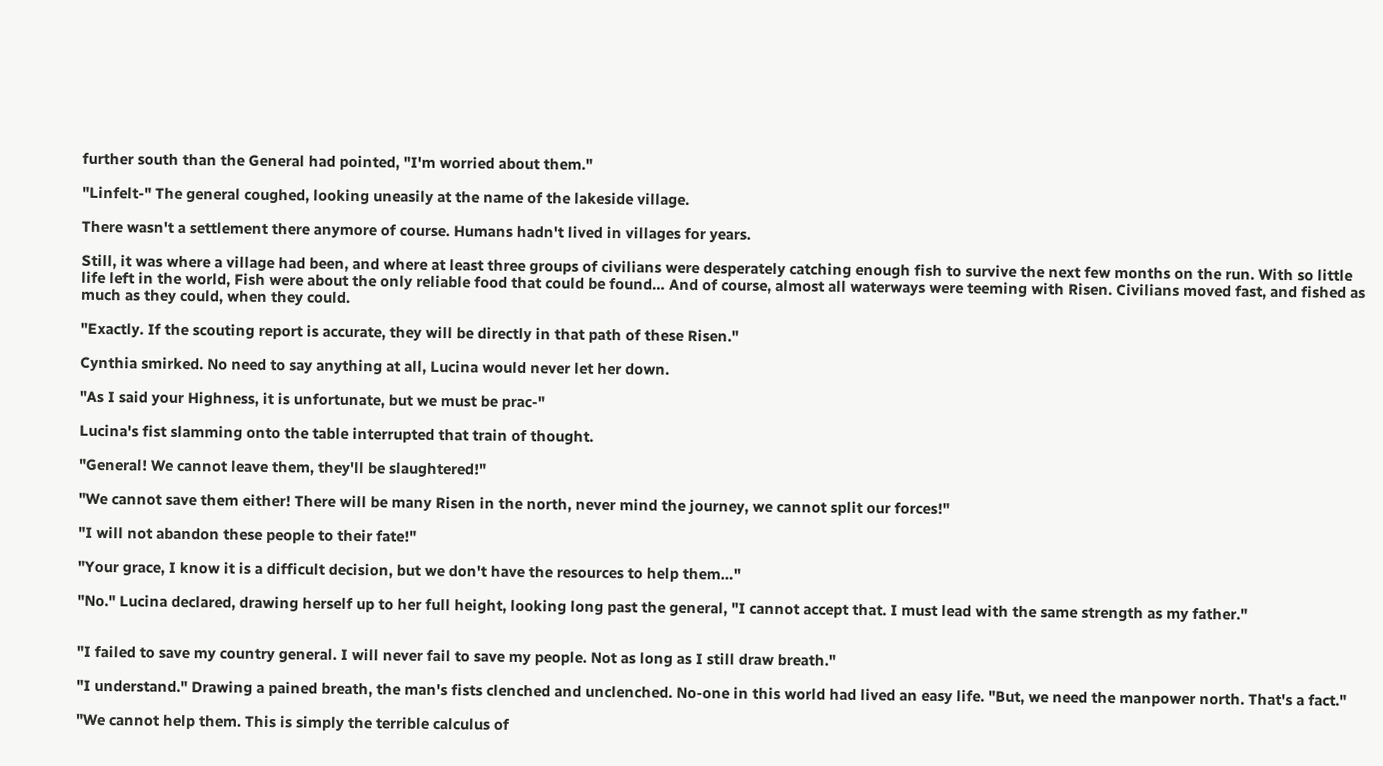further south than the General had pointed, "I'm worried about them."

"Linfelt-" The general coughed, looking uneasily at the name of the lakeside village.

There wasn't a settlement there anymore of course. Humans hadn't lived in villages for years.

Still, it was where a village had been, and where at least three groups of civilians were desperately catching enough fish to survive the next few months on the run. With so little life left in the world, Fish were about the only reliable food that could be found… And of course, almost all waterways were teeming with Risen. Civilians moved fast, and fished as much as they could, when they could.

"Exactly. If the scouting report is accurate, they will be directly in that path of these Risen."

Cynthia smirked. No need to say anything at all, Lucina would never let her down.

"As I said your Highness, it is unfortunate, but we must be prac-"

Lucina's fist slamming onto the table interrupted that train of thought.

"General! We cannot leave them, they'll be slaughtered!"

"We cannot save them either! There will be many Risen in the north, never mind the journey, we cannot split our forces!"

"I will not abandon these people to their fate!"

"Your grace, I know it is a difficult decision, but we don't have the resources to help them…"

"No." Lucina declared, drawing herself up to her full height, looking long past the general, "I cannot accept that. I must lead with the same strength as my father."


"I failed to save my country general. I will never fail to save my people. Not as long as I still draw breath."

"I understand." Drawing a pained breath, the man's fists clenched and unclenched. No-one in this world had lived an easy life. "But, we need the manpower north. That's a fact."

"We cannot help them. This is simply the terrible calculus of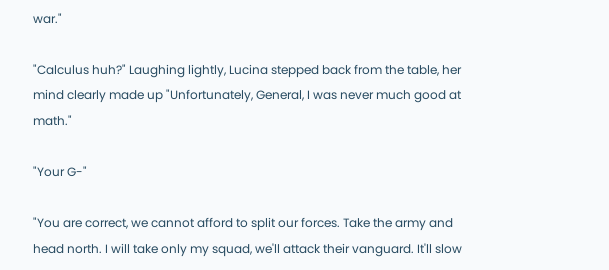war."

"Calculus huh?" Laughing lightly, Lucina stepped back from the table, her mind clearly made up "Unfortunately, General, I was never much good at math."

"Your G-"

"You are correct, we cannot afford to split our forces. Take the army and head north. I will take only my squad, we'll attack their vanguard. It'll slow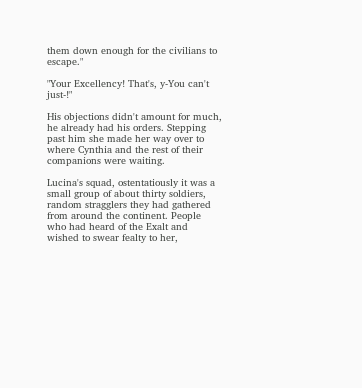them down enough for the civilians to escape."

"Your Excellency! That's, y-You can't just-!"

His objections didn't amount for much, he already had his orders. Stepping past him she made her way over to where Cynthia and the rest of their companions were waiting.

Lucina's squad, ostentatiously it was a small group of about thirty soldiers, random stragglers they had gathered from around the continent. People who had heard of the Exalt and wished to swear fealty to her,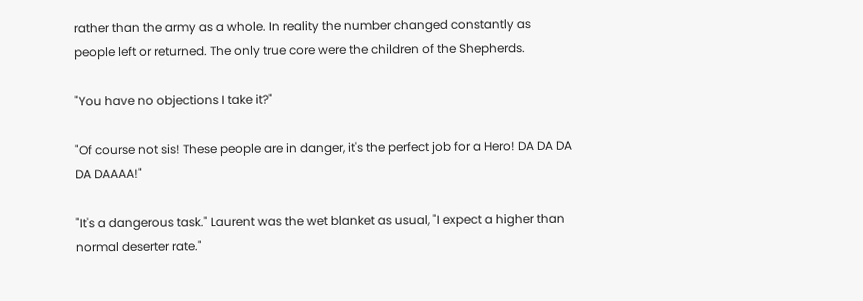rather than the army as a whole. In reality the number changed constantly as people left or returned. The only true core were the children of the Shepherds.

"You have no objections I take it?"

"Of course not sis! These people are in danger, it's the perfect job for a Hero! DA DA DA DA DAAAA!"

"It's a dangerous task." Laurent was the wet blanket as usual, "I expect a higher than normal deserter rate."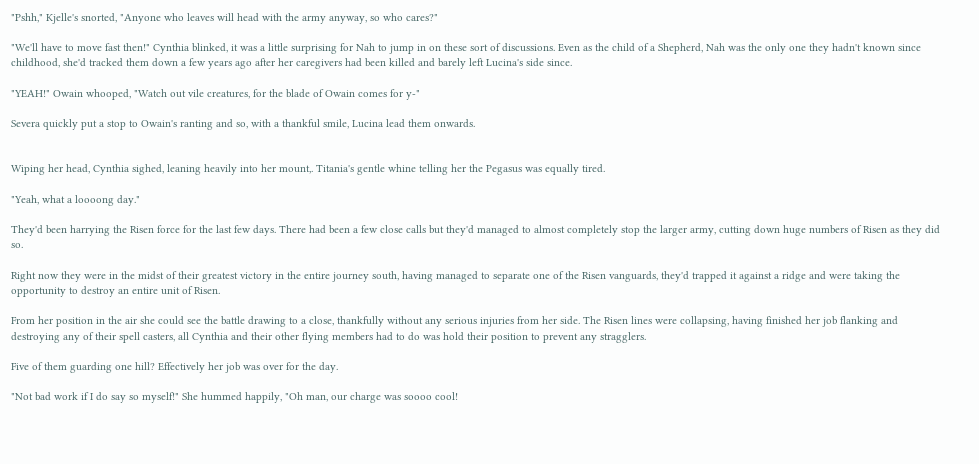"Pshh," Kjelle's snorted, "Anyone who leaves will head with the army anyway, so who cares?"

"We'll have to move fast then!" Cynthia blinked, it was a little surprising for Nah to jump in on these sort of discussions. Even as the child of a Shepherd, Nah was the only one they hadn't known since childhood, she'd tracked them down a few years ago after her caregivers had been killed and barely left Lucina's side since.

"YEAH!" Owain whooped, "Watch out vile creatures, for the blade of Owain comes for y-"

Severa quickly put a stop to Owain's ranting and so, with a thankful smile, Lucina lead them onwards.


Wiping her head, Cynthia sighed, leaning heavily into her mount,. Titania's gentle whine telling her the Pegasus was equally tired.

"Yeah, what a loooong day."

They'd been harrying the Risen force for the last few days. There had been a few close calls but they'd managed to almost completely stop the larger army, cutting down huge numbers of Risen as they did so.

Right now they were in the midst of their greatest victory in the entire journey south, having managed to separate one of the Risen vanguards, they'd trapped it against a ridge and were taking the opportunity to destroy an entire unit of Risen.

From her position in the air she could see the battle drawing to a close, thankfully without any serious injuries from her side. The Risen lines were collapsing, having finished her job flanking and destroying any of their spell casters, all Cynthia and their other flying members had to do was hold their position to prevent any stragglers.

Five of them guarding one hill? Effectively her job was over for the day.

"Not bad work if I do say so myself!" She hummed happily, "Oh man, our charge was soooo cool!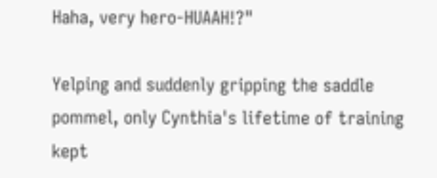Haha, very hero-HUAAH!?"

Yelping and suddenly gripping the saddle pommel, only Cynthia's lifetime of training kept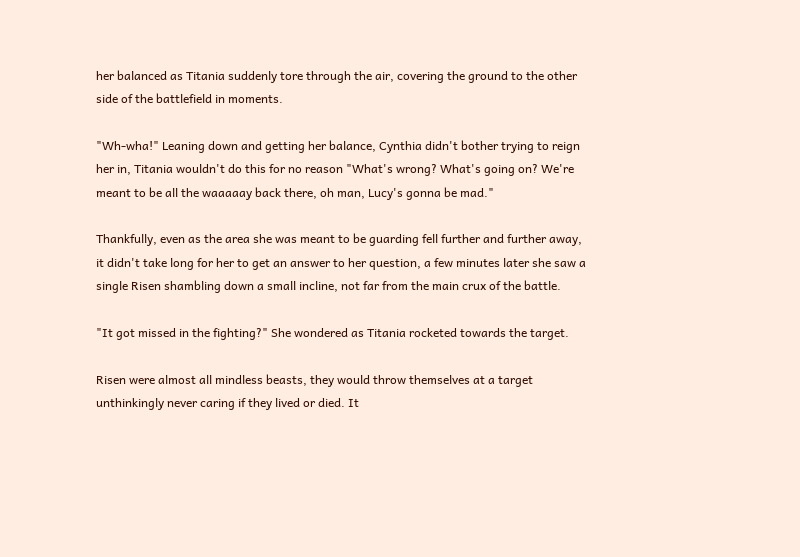her balanced as Titania suddenly tore through the air, covering the ground to the other side of the battlefield in moments.

"Wh-wha!" Leaning down and getting her balance, Cynthia didn't bother trying to reign her in, Titania wouldn't do this for no reason "What's wrong? What's going on? We're meant to be all the waaaaay back there, oh man, Lucy's gonna be mad."

Thankfully, even as the area she was meant to be guarding fell further and further away, it didn't take long for her to get an answer to her question, a few minutes later she saw a single Risen shambling down a small incline, not far from the main crux of the battle.

"It got missed in the fighting?" She wondered as Titania rocketed towards the target.

Risen were almost all mindless beasts, they would throw themselves at a target unthinkingly never caring if they lived or died. It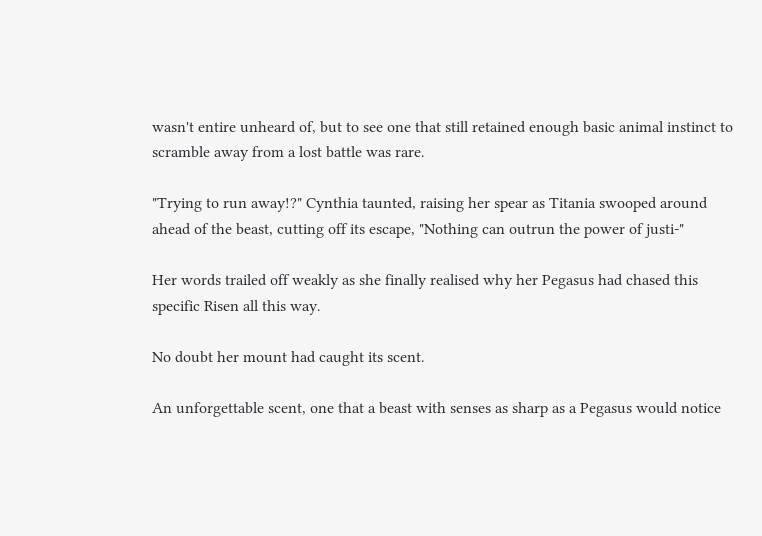wasn't entire unheard of, but to see one that still retained enough basic animal instinct to scramble away from a lost battle was rare.

"Trying to run away!?" Cynthia taunted, raising her spear as Titania swooped around ahead of the beast, cutting off its escape, "Nothing can outrun the power of justi-"

Her words trailed off weakly as she finally realised why her Pegasus had chased this specific Risen all this way.

No doubt her mount had caught its scent.

An unforgettable scent, one that a beast with senses as sharp as a Pegasus would notice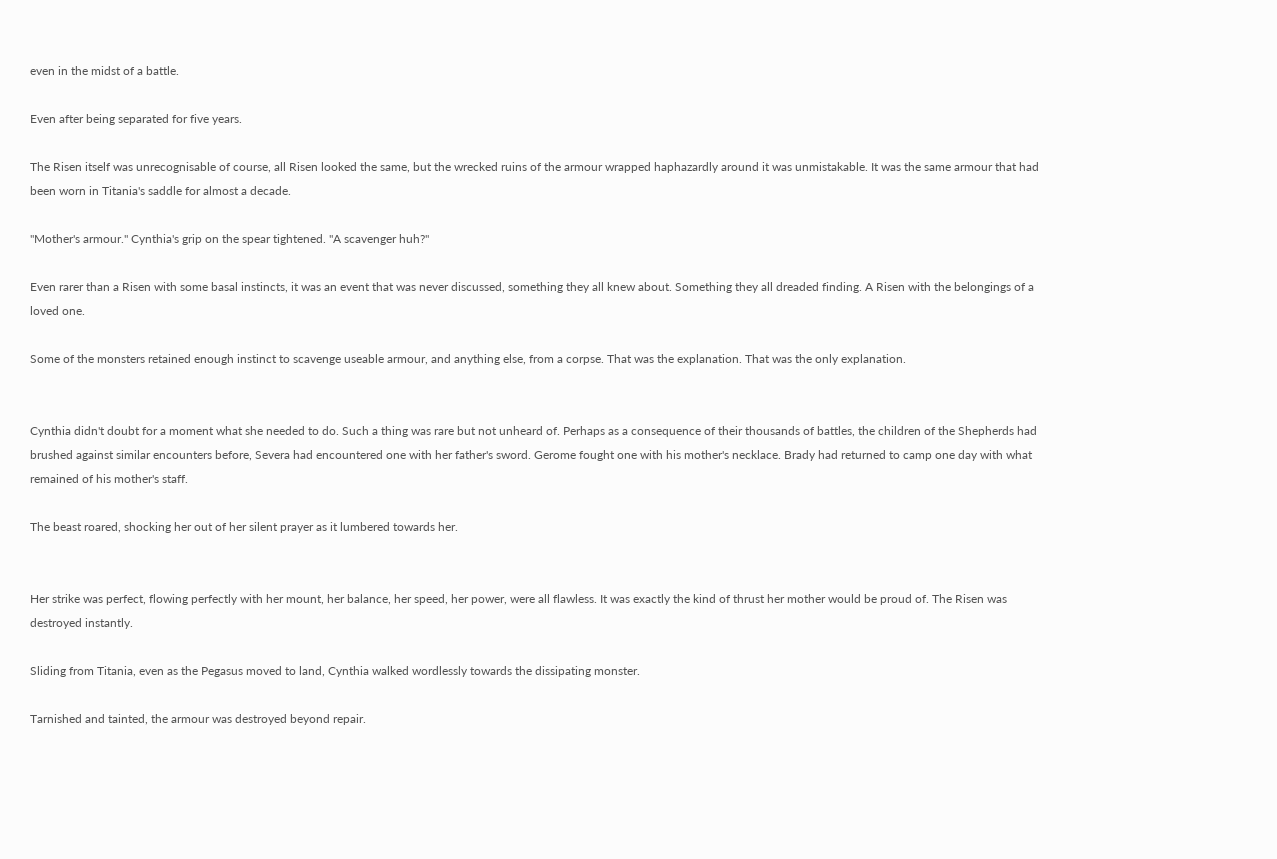even in the midst of a battle.

Even after being separated for five years.

The Risen itself was unrecognisable of course, all Risen looked the same, but the wrecked ruins of the armour wrapped haphazardly around it was unmistakable. It was the same armour that had been worn in Titania's saddle for almost a decade.

"Mother's armour." Cynthia's grip on the spear tightened. "A scavenger huh?"

Even rarer than a Risen with some basal instincts, it was an event that was never discussed, something they all knew about. Something they all dreaded finding. A Risen with the belongings of a loved one.

Some of the monsters retained enough instinct to scavenge useable armour, and anything else, from a corpse. That was the explanation. That was the only explanation.


Cynthia didn't doubt for a moment what she needed to do. Such a thing was rare but not unheard of. Perhaps as a consequence of their thousands of battles, the children of the Shepherds had brushed against similar encounters before, Severa had encountered one with her father's sword. Gerome fought one with his mother's necklace. Brady had returned to camp one day with what remained of his mother's staff.

The beast roared, shocking her out of her silent prayer as it lumbered towards her.


Her strike was perfect, flowing perfectly with her mount, her balance, her speed, her power, were all flawless. It was exactly the kind of thrust her mother would be proud of. The Risen was destroyed instantly.

Sliding from Titania, even as the Pegasus moved to land, Cynthia walked wordlessly towards the dissipating monster.

Tarnished and tainted, the armour was destroyed beyond repair.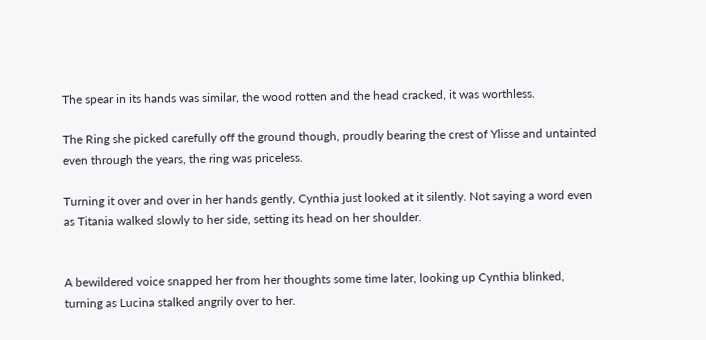The spear in its hands was similar, the wood rotten and the head cracked, it was worthless.

The Ring she picked carefully off the ground though, proudly bearing the crest of Ylisse and untainted even through the years, the ring was priceless.

Turning it over and over in her hands gently, Cynthia just looked at it silently. Not saying a word even as Titania walked slowly to her side, setting its head on her shoulder.


A bewildered voice snapped her from her thoughts some time later, looking up Cynthia blinked, turning as Lucina stalked angrily over to her.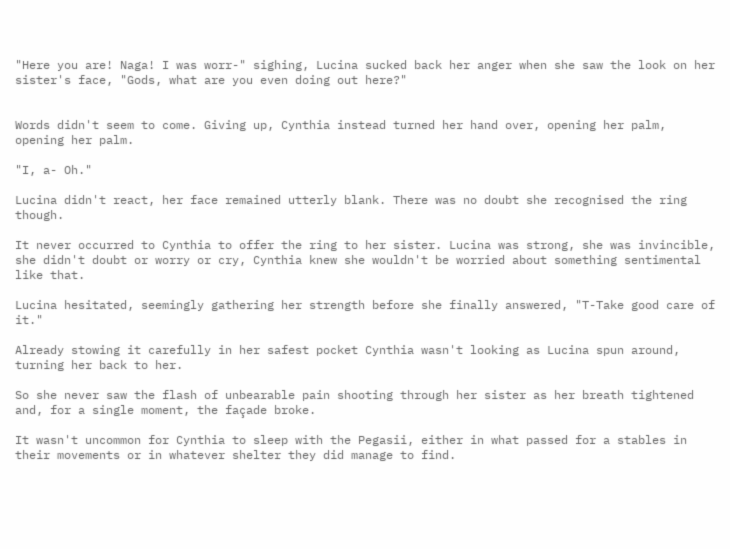"Here you are! Naga! I was worr-" sighing, Lucina sucked back her anger when she saw the look on her sister's face, "Gods, what are you even doing out here?"


Words didn't seem to come. Giving up, Cynthia instead turned her hand over, opening her palm, opening her palm.

"I, a- Oh."

Lucina didn't react, her face remained utterly blank. There was no doubt she recognised the ring though.

It never occurred to Cynthia to offer the ring to her sister. Lucina was strong, she was invincible, she didn't doubt or worry or cry, Cynthia knew she wouldn't be worried about something sentimental like that.

Lucina hesitated, seemingly gathering her strength before she finally answered, "T-Take good care of it."

Already stowing it carefully in her safest pocket Cynthia wasn't looking as Lucina spun around, turning her back to her.

So she never saw the flash of unbearable pain shooting through her sister as her breath tightened and, for a single moment, the façade broke.

It wasn't uncommon for Cynthia to sleep with the Pegasii, either in what passed for a stables in their movements or in whatever shelter they did manage to find.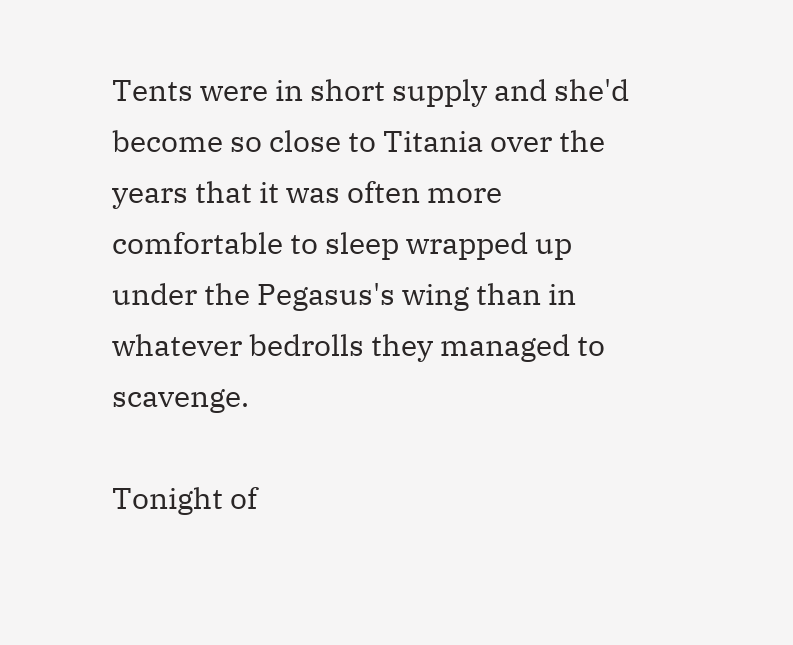Tents were in short supply and she'd become so close to Titania over the years that it was often more comfortable to sleep wrapped up under the Pegasus's wing than in whatever bedrolls they managed to scavenge.

Tonight of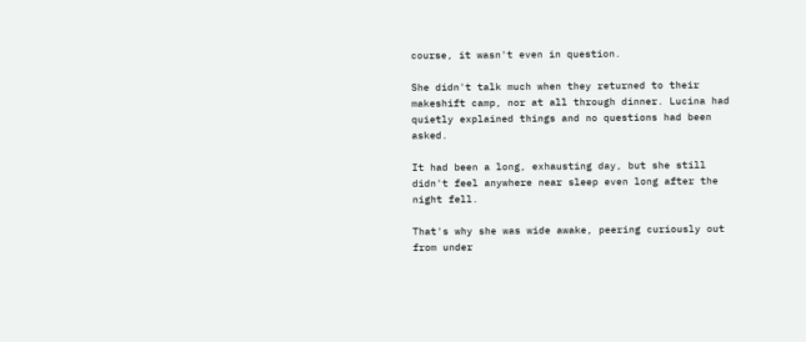course, it wasn't even in question.

She didn't talk much when they returned to their makeshift camp, nor at all through dinner. Lucina had quietly explained things and no questions had been asked.

It had been a long, exhausting day, but she still didn't feel anywhere near sleep even long after the night fell.

That's why she was wide awake, peering curiously out from under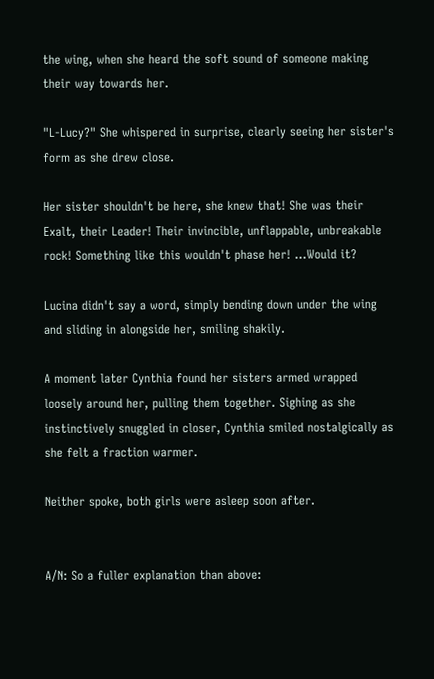the wing, when she heard the soft sound of someone making their way towards her.

"L-Lucy?" She whispered in surprise, clearly seeing her sister's form as she drew close.

Her sister shouldn't be here, she knew that! She was their Exalt, their Leader! Their invincible, unflappable, unbreakable rock! Something like this wouldn't phase her! …Would it?

Lucina didn't say a word, simply bending down under the wing and sliding in alongside her, smiling shakily.

A moment later Cynthia found her sisters armed wrapped loosely around her, pulling them together. Sighing as she instinctively snuggled in closer, Cynthia smiled nostalgically as she felt a fraction warmer.

Neither spoke, both girls were asleep soon after.


A/N: So a fuller explanation than above: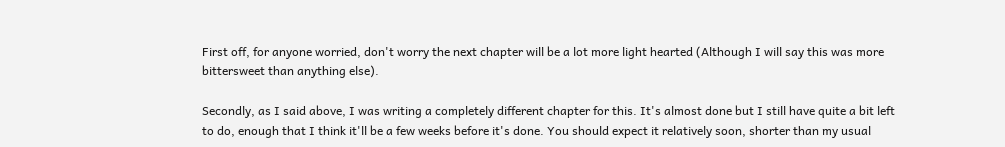First off, for anyone worried, don't worry the next chapter will be a lot more light hearted (Although I will say this was more bittersweet than anything else).

Secondly, as I said above, I was writing a completely different chapter for this. It's almost done but I still have quite a bit left to do, enough that I think it'll be a few weeks before it's done. You should expect it relatively soon, shorter than my usual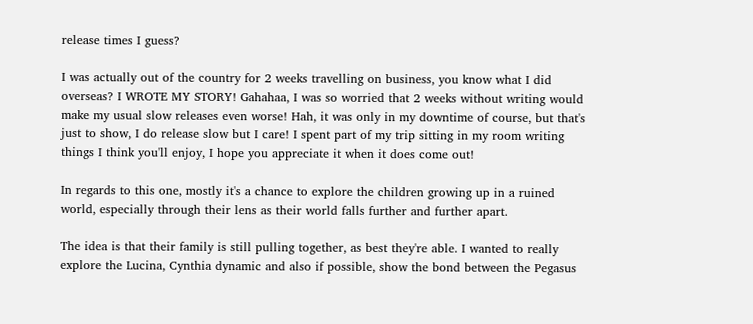release times I guess?

I was actually out of the country for 2 weeks travelling on business, you know what I did overseas? I WROTE MY STORY! Gahahaa, I was so worried that 2 weeks without writing would make my usual slow releases even worse! Hah, it was only in my downtime of course, but that's just to show, I do release slow but I care! I spent part of my trip sitting in my room writing things I think you'll enjoy, I hope you appreciate it when it does come out!

In regards to this one, mostly it's a chance to explore the children growing up in a ruined world, especially through their lens as their world falls further and further apart.

The idea is that their family is still pulling together, as best they're able. I wanted to really explore the Lucina, Cynthia dynamic and also if possible, show the bond between the Pegasus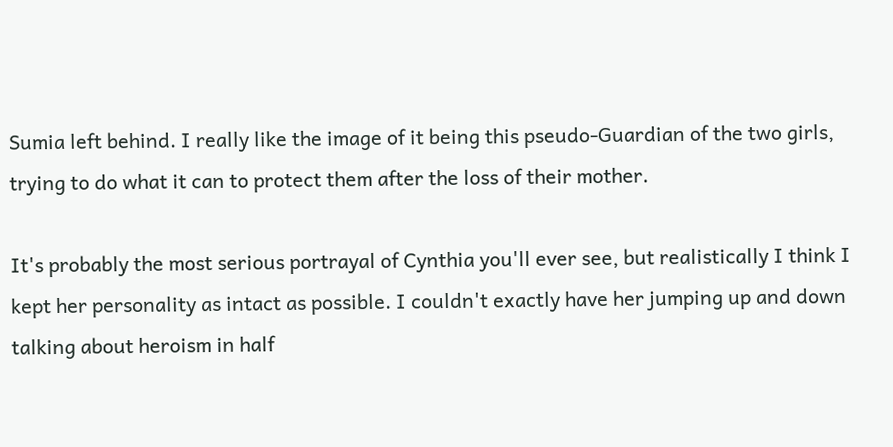Sumia left behind. I really like the image of it being this pseudo-Guardian of the two girls, trying to do what it can to protect them after the loss of their mother.

It's probably the most serious portrayal of Cynthia you'll ever see, but realistically I think I kept her personality as intact as possible. I couldn't exactly have her jumping up and down talking about heroism in half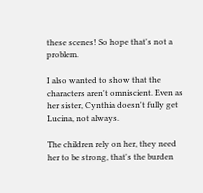these scenes! So hope that's not a problem.

I also wanted to show that the characters aren't omniscient. Even as her sister, Cynthia doesn't fully get Lucina, not always.

The children rely on her, they need her to be strong, that's the burden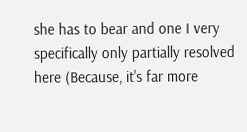she has to bear and one I very specifically only partially resolved here (Because, it's far more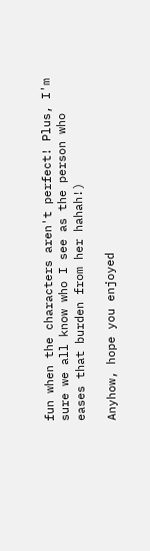fun when the characters aren't perfect! Plus, I'm sure we all know who I see as the person who eases that burden from her hahah!)

Anyhow, hope you enjoyed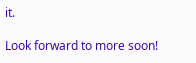it.

Look forward to more soon!